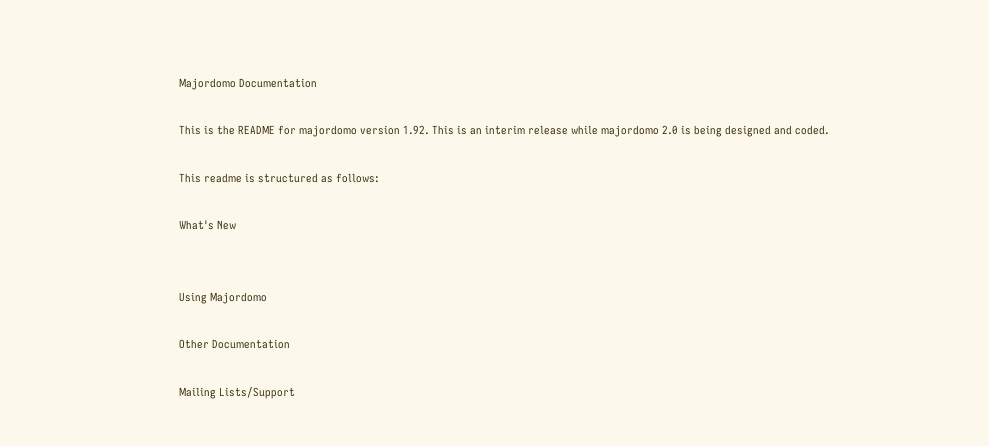Majordomo Documentation

This is the README for majordomo version 1.92. This is an interim release while majordomo 2.0 is being designed and coded.

This readme is structured as follows:

What's New


Using Majordomo

Other Documentation

Mailing Lists/Support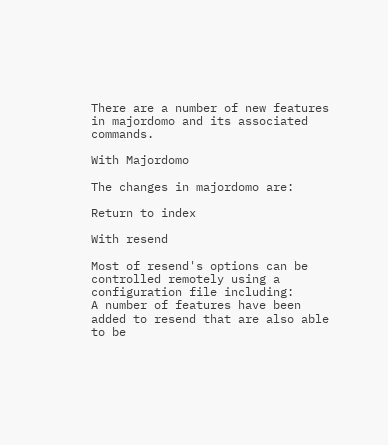There are a number of new features in majordomo and its associated commands.

With Majordomo

The changes in majordomo are:

Return to index

With resend

Most of resend's options can be controlled remotely using a configuration file including:
A number of features have been added to resend that are also able to be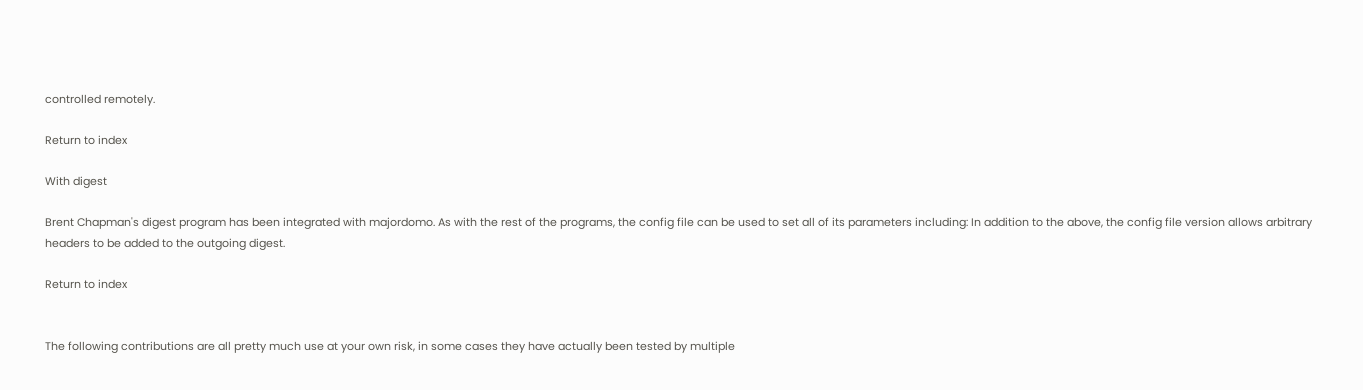controlled remotely.

Return to index

With digest

Brent Chapman's digest program has been integrated with majordomo. As with the rest of the programs, the config file can be used to set all of its parameters including: In addition to the above, the config file version allows arbitrary headers to be added to the outgoing digest.

Return to index


The following contributions are all pretty much use at your own risk, in some cases they have actually been tested by multiple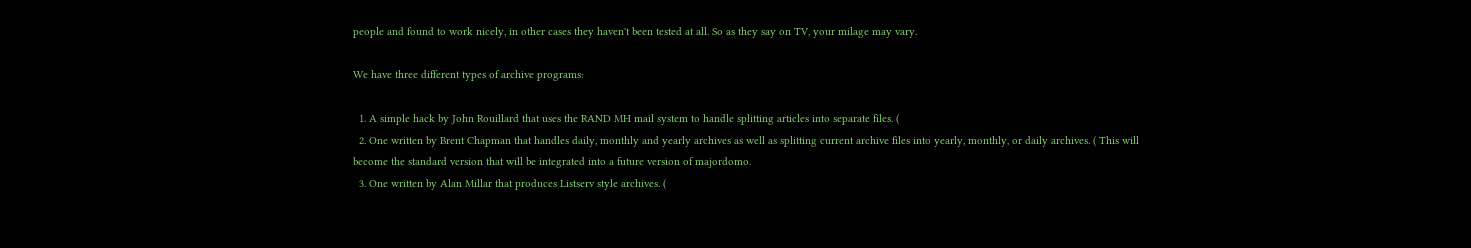people and found to work nicely, in other cases they haven't been tested at all. So as they say on TV, your milage may vary.

We have three different types of archive programs:

  1. A simple hack by John Rouillard that uses the RAND MH mail system to handle splitting articles into separate files. (
  2. One written by Brent Chapman that handles daily, monthly and yearly archives as well as splitting current archive files into yearly, monthly, or daily archives. ( This will become the standard version that will be integrated into a future version of majordomo.
  3. One written by Alan Millar that produces Listserv style archives. (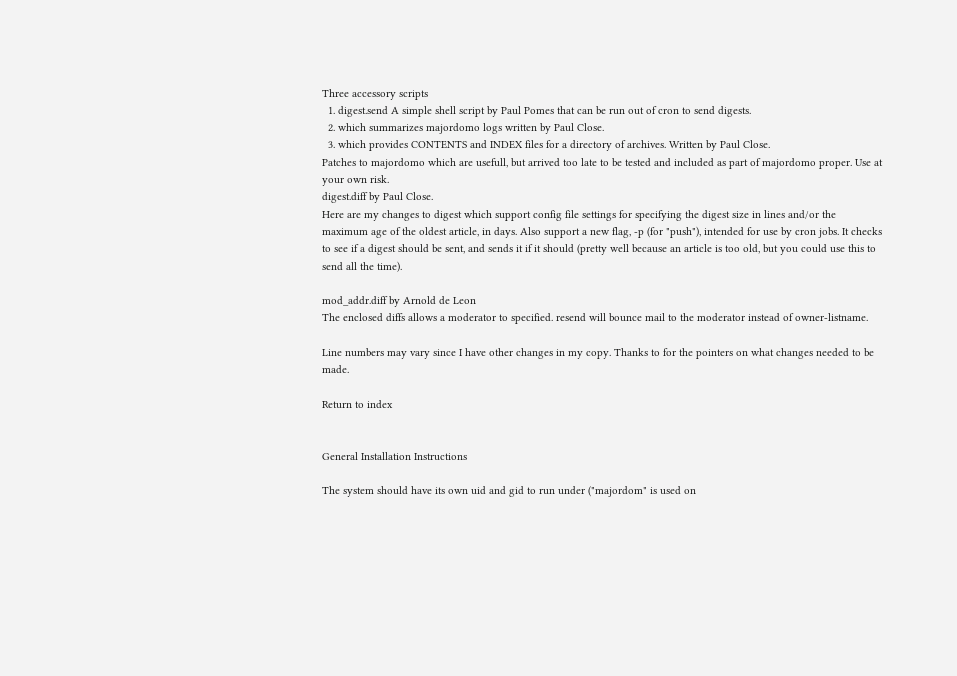Three accessory scripts
  1. digest.send A simple shell script by Paul Pomes that can be run out of cron to send digests.
  2. which summarizes majordomo logs written by Paul Close.
  3. which provides CONTENTS and INDEX files for a directory of archives. Written by Paul Close.
Patches to majordomo which are usefull, but arrived too late to be tested and included as part of majordomo proper. Use at your own risk.
digest.diff by Paul Close.
Here are my changes to digest which support config file settings for specifying the digest size in lines and/or the maximum age of the oldest article, in days. Also support a new flag, -p (for "push"), intended for use by cron jobs. It checks to see if a digest should be sent, and sends it if it should (pretty well because an article is too old, but you could use this to send all the time).

mod_addr.diff by Arnold de Leon
The enclosed diffs allows a moderator to specified. resend will bounce mail to the moderator instead of owner-listname.

Line numbers may vary since I have other changes in my copy. Thanks to for the pointers on what changes needed to be made.

Return to index


General Installation Instructions

The system should have its own uid and gid to run under ("majordom" is used on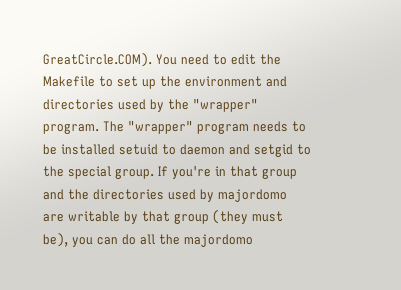GreatCircle.COM). You need to edit the Makefile to set up the environment and directories used by the "wrapper" program. The "wrapper" program needs to be installed setuid to daemon and setgid to the special group. If you're in that group and the directories used by majordomo are writable by that group (they must be), you can do all the majordomo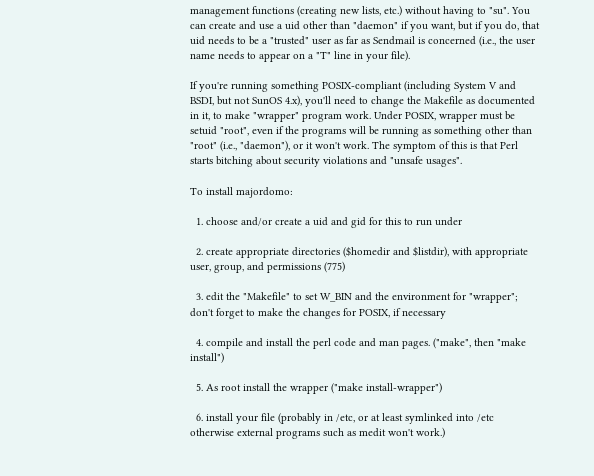management functions (creating new lists, etc.) without having to "su". You can create and use a uid other than "daemon" if you want, but if you do, that uid needs to be a "trusted" user as far as Sendmail is concerned (i.e., the user name needs to appear on a "T" line in your file).

If you're running something POSIX-compliant (including System V and BSDI, but not SunOS 4.x), you'll need to change the Makefile as documented in it, to make "wrapper" program work. Under POSIX, wrapper must be setuid "root", even if the programs will be running as something other than "root" (i.e., "daemon"), or it won't work. The symptom of this is that Perl starts bitching about security violations and "unsafe usages".

To install majordomo:

  1. choose and/or create a uid and gid for this to run under

  2. create appropriate directories ($homedir and $listdir), with appropriate user, group, and permissions (775)

  3. edit the "Makefile" to set W_BIN and the environment for "wrapper"; don't forget to make the changes for POSIX, if necessary

  4. compile and install the perl code and man pages. ("make", then "make install")

  5. As root install the wrapper ("make install-wrapper")

  6. install your file (probably in /etc, or at least symlinked into /etc otherwise external programs such as medit won't work.)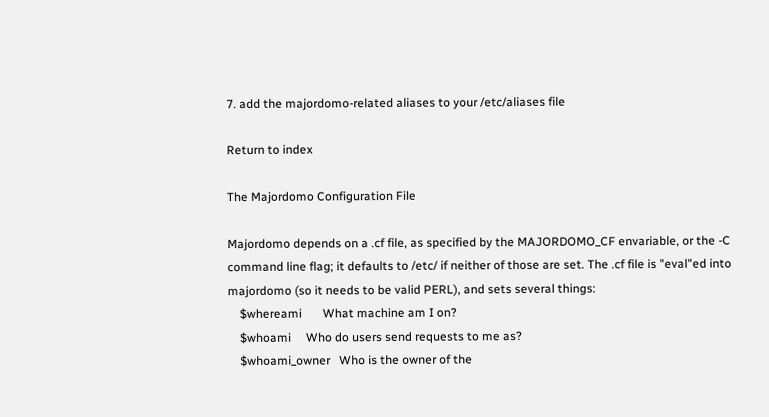7. add the majordomo-related aliases to your /etc/aliases file

Return to index

The Majordomo Configuration File

Majordomo depends on a .cf file, as specified by the MAJORDOMO_CF envariable, or the -C command line flag; it defaults to /etc/ if neither of those are set. The .cf file is "eval"ed into majordomo (so it needs to be valid PERL), and sets several things:
    $whereami       What machine am I on?
    $whoami     Who do users send requests to me as?
    $whoami_owner   Who is the owner of the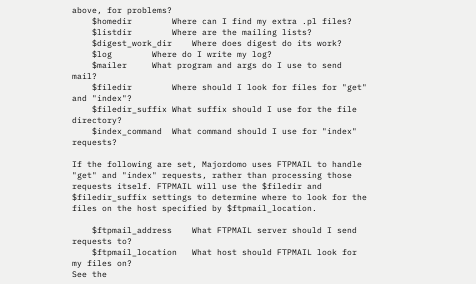above, for problems?
    $homedir        Where can I find my extra .pl files?
    $listdir        Where are the mailing lists?
    $digest_work_dir    Where does digest do its work?
    $log        Where do I write my log?
    $mailer     What program and args do I use to send mail?
    $filedir        Where should I look for files for "get" and "index"?
    $filedir_suffix What suffix should I use for the file directory?
    $index_command  What command should I use for "index" requests?

If the following are set, Majordomo uses FTPMAIL to handle "get" and "index" requests, rather than processing those requests itself. FTPMAIL will use the $filedir and $filedir_suffix settings to determine where to look for the files on the host specified by $ftpmail_location.

    $ftpmail_address    What FTPMAIL server should I send requests to?
    $ftpmail_location   What host should FTPMAIL look for my files on?
See the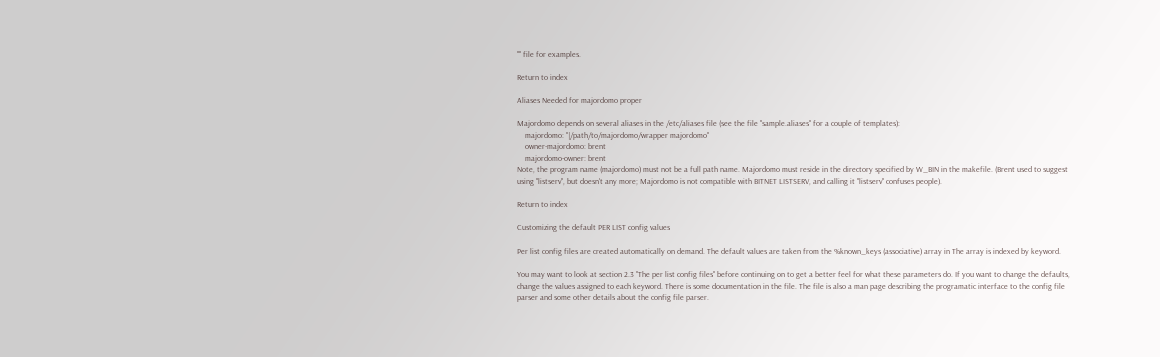"" file for examples.

Return to index

Aliases Needed for majordomo proper

Majordomo depends on several aliases in the /etc/aliases file (see the file "sample.aliases" for a couple of templates):
    majordomo: "|/path/to/majordomo/wrapper majordomo"
    owner-majordomo: brent
    majordomo-owner: brent
Note, the program name (majordomo) must not be a full path name. Majordomo must reside in the directory specified by W_BIN in the makefile. (Brent used to suggest using "listserv", but doesn't any more; Majordomo is not compatible with BITNET LISTSERV, and calling it "listserv" confuses people).

Return to index

Customizing the default PER LIST config values

Per list config files are created automatically on demand. The default values are taken from the %known_keys (associative) array in The array is indexed by keyword.

You may want to look at section 2.3 "The per list config files" before continuing on to get a better feel for what these parameters do. If you want to change the defaults, change the values assigned to each keyword. There is some documentation in the file. The file is also a man page describing the programatic interface to the config file parser and some other details about the config file parser.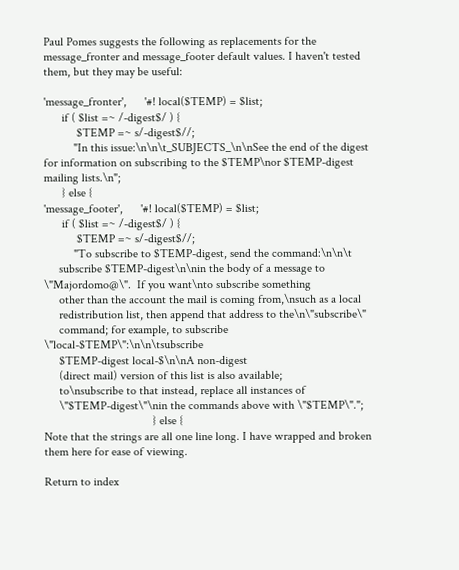Paul Pomes suggests the following as replacements for the message_fronter and message_footer default values. I haven't tested them, but they may be useful:

'message_fronter',      '#! local($TEMP) = $list;
      if ( $list =~ /-digest$/ ) {
           $TEMP =~ s/-digest$//;
          "In this issue:\n\n\t_SUBJECTS_\n\nSee the end of the digest for information on subscribing to the $TEMP\nor $TEMP-digest mailing lists.\n";
      } else {
'message_footer',      '#! local($TEMP) = $list;
      if ( $list =~ /-digest$/ ) {
           $TEMP =~ s/-digest$//;
          "To subscribe to $TEMP-digest, send the command:\n\n\t
     subscribe $TEMP-digest\n\nin the body of a message to \"Majordomo@\".  If you want\nto subscribe something
     other than the account the mail is coming from,\nsuch as a local
     redistribution list, then append that address to the\n\"subscribe\"
     command; for example, to subscribe \"local-$TEMP\":\n\n\tsubscribe
     $TEMP-digest local-$\n\nA non-digest
     (direct mail) version of this list is also available;
     to\nsubscribe to that instead, replace all instances of
     \"$TEMP-digest\"\nin the commands above with \"$TEMP\".";
                                    } else {
Note that the strings are all one line long. I have wrapped and broken them here for ease of viewing.

Return to index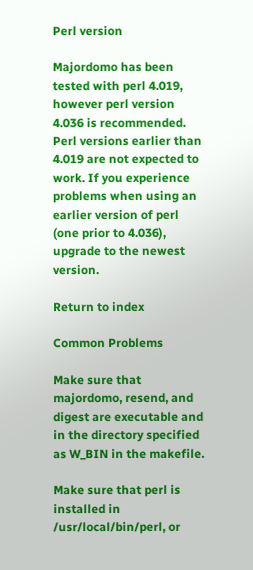Perl version

Majordomo has been tested with perl 4.019, however perl version 4.036 is recommended. Perl versions earlier than 4.019 are not expected to work. If you experience problems when using an earlier version of perl (one prior to 4.036), upgrade to the newest version.

Return to index

Common Problems

Make sure that majordomo, resend, and digest are executable and in the directory specified as W_BIN in the makefile.

Make sure that perl is installed in /usr/local/bin/perl, or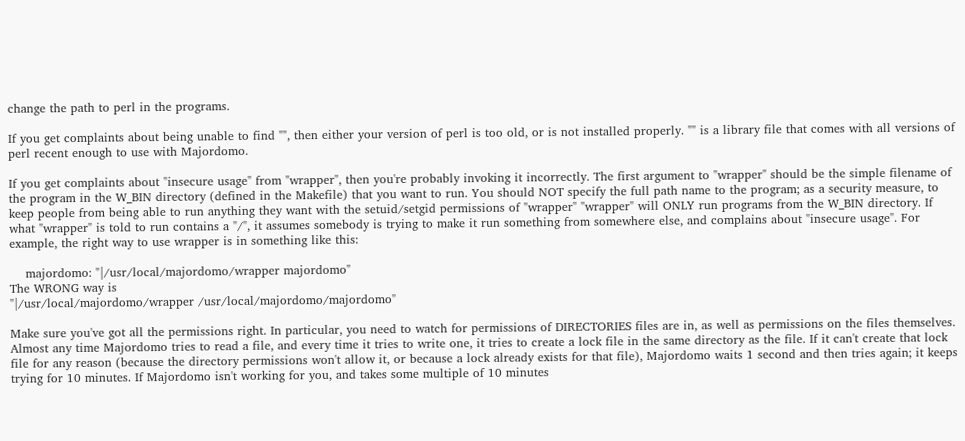change the path to perl in the programs.

If you get complaints about being unable to find "", then either your version of perl is too old, or is not installed properly. "" is a library file that comes with all versions of perl recent enough to use with Majordomo.

If you get complaints about "insecure usage" from "wrapper", then you're probably invoking it incorrectly. The first argument to "wrapper" should be the simple filename of the program in the W_BIN directory (defined in the Makefile) that you want to run. You should NOT specify the full path name to the program; as a security measure, to keep people from being able to run anything they want with the setuid/setgid permissions of "wrapper" "wrapper" will ONLY run programs from the W_BIN directory. If what "wrapper" is told to run contains a "/", it assumes somebody is trying to make it run something from somewhere else, and complains about "insecure usage". For example, the right way to use wrapper is in something like this:

    majordomo: "|/usr/local/majordomo/wrapper majordomo"
The WRONG way is
"|/usr/local/majordomo/wrapper /usr/local/majordomo/majordomo"

Make sure you've got all the permissions right. In particular, you need to watch for permissions of DIRECTORIES files are in, as well as permissions on the files themselves. Almost any time Majordomo tries to read a file, and every time it tries to write one, it tries to create a lock file in the same directory as the file. If it can't create that lock file for any reason (because the directory permissions won't allow it, or because a lock already exists for that file), Majordomo waits 1 second and then tries again; it keeps trying for 10 minutes. If Majordomo isn't working for you, and takes some multiple of 10 minutes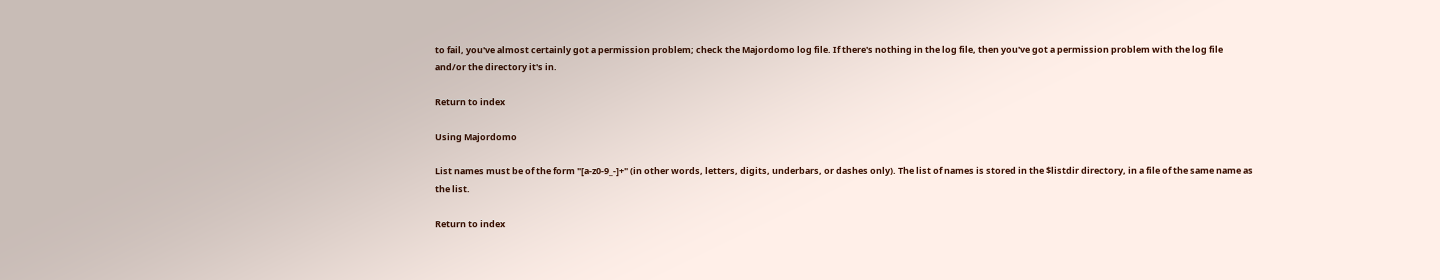to fail, you've almost certainly got a permission problem; check the Majordomo log file. If there's nothing in the log file, then you've got a permission problem with the log file and/or the directory it's in.

Return to index

Using Majordomo

List names must be of the form "[a-z0-9_-]+" (in other words, letters, digits, underbars, or dashes only). The list of names is stored in the $listdir directory, in a file of the same name as the list.

Return to index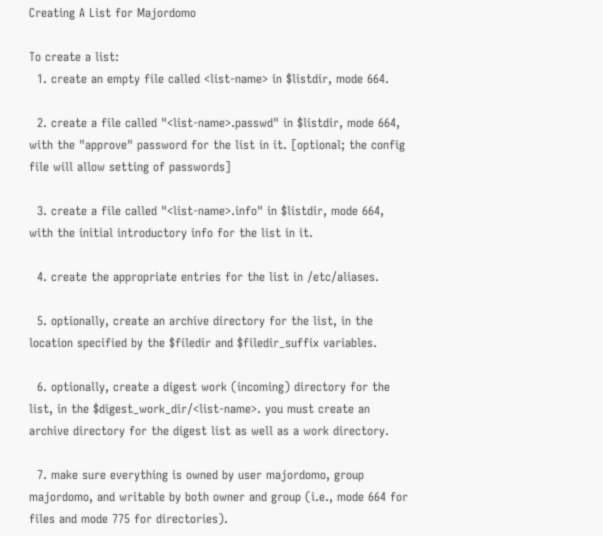Creating A List for Majordomo

To create a list:
  1. create an empty file called <list-name> in $listdir, mode 664.

  2. create a file called "<list-name>.passwd" in $listdir, mode 664, with the "approve" password for the list in it. [optional; the config file will allow setting of passwords]

  3. create a file called "<list-name>.info" in $listdir, mode 664, with the initial introductory info for the list in it.

  4. create the appropriate entries for the list in /etc/aliases.

  5. optionally, create an archive directory for the list, in the location specified by the $filedir and $filedir_suffix variables.

  6. optionally, create a digest work (incoming) directory for the list, in the $digest_work_dir/<list-name>. you must create an archive directory for the digest list as well as a work directory.

  7. make sure everything is owned by user majordomo, group majordomo, and writable by both owner and group (i.e., mode 664 for files and mode 775 for directories).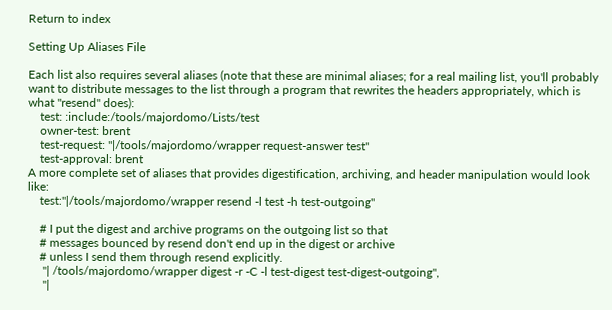Return to index

Setting Up Aliases File

Each list also requires several aliases (note that these are minimal aliases; for a real mailing list, you'll probably want to distribute messages to the list through a program that rewrites the headers appropriately, which is what "resend" does):
    test: :include:/tools/majordomo/Lists/test
    owner-test: brent
    test-request: "|/tools/majordomo/wrapper request-answer test"
    test-approval: brent
A more complete set of aliases that provides digestification, archiving, and header manipulation would look like:
    test:"|/tools/majordomo/wrapper resend -l test -h test-outgoing"

    # I put the digest and archive programs on the outgoing list so that
    # messages bounced by resend don't end up in the digest or archive
    # unless I send them through resend explicitly.
     "| /tools/majordomo/wrapper digest -r -C -l test-digest test-digest-outgoing",
     "|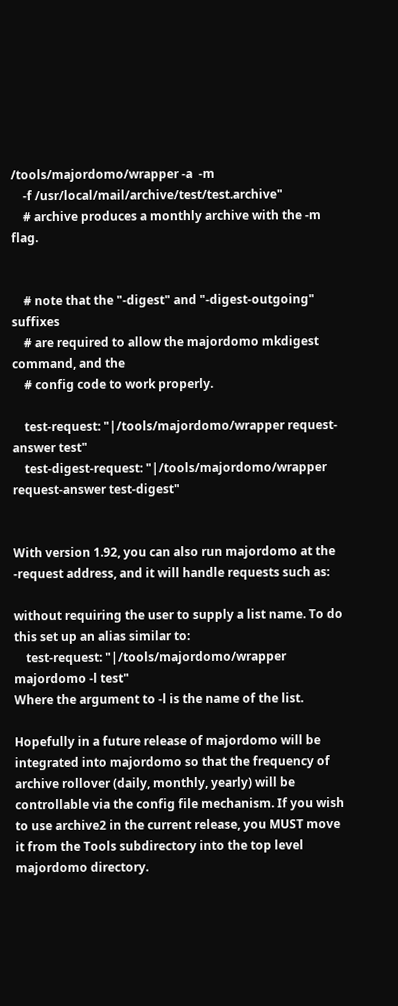/tools/majordomo/wrapper -a  -m
    -f /usr/local/mail/archive/test/test.archive"
    # archive produces a monthly archive with the -m flag.


    # note that the "-digest" and "-digest-outgoing" suffixes
    # are required to allow the majordomo mkdigest command, and the
    # config code to work properly.

    test-request: "|/tools/majordomo/wrapper request-answer test"
    test-digest-request: "|/tools/majordomo/wrapper request-answer test-digest"


With version 1.92, you can also run majordomo at the -request address, and it will handle requests such as:

without requiring the user to supply a list name. To do this set up an alias similar to:
    test-request: "|/tools/majordomo/wrapper majordomo -l test"
Where the argument to -l is the name of the list.

Hopefully in a future release of majordomo will be integrated into majordomo so that the frequency of archive rollover (daily, monthly, yearly) will be controllable via the config file mechanism. If you wish to use archive2 in the current release, you MUST move it from the Tools subdirectory into the top level majordomo directory.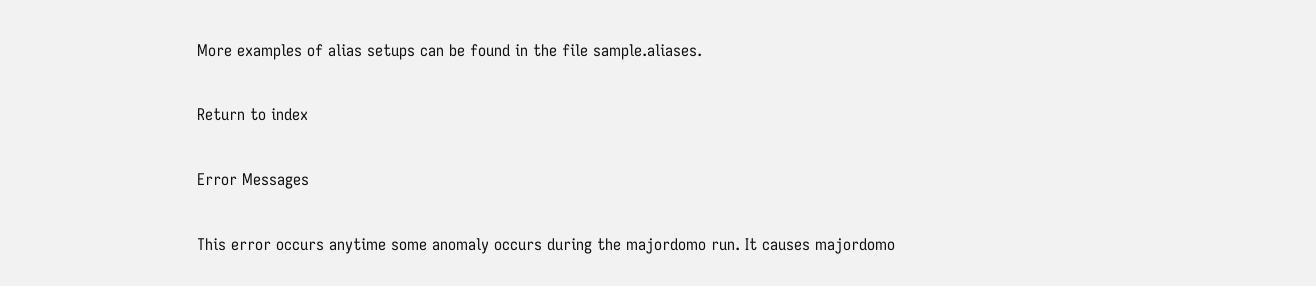More examples of alias setups can be found in the file sample.aliases.

Return to index

Error Messages

This error occurs anytime some anomaly occurs during the majordomo run. It causes majordomo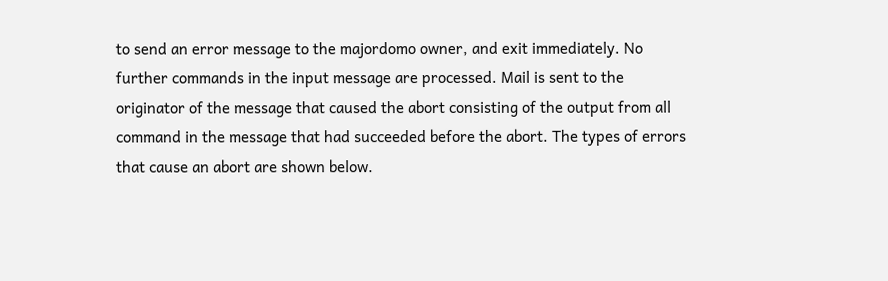to send an error message to the majordomo owner, and exit immediately. No further commands in the input message are processed. Mail is sent to the originator of the message that caused the abort consisting of the output from all command in the message that had succeeded before the abort. The types of errors that cause an abort are shown below.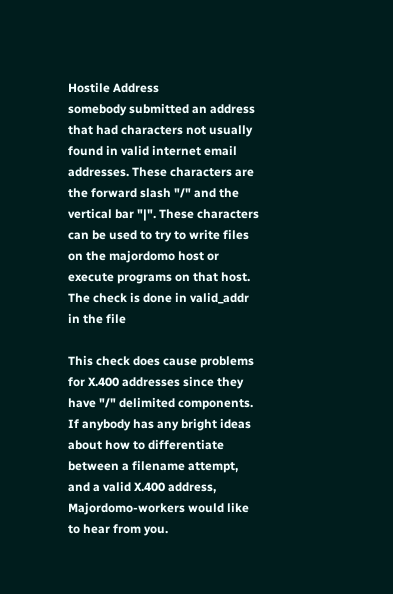Hostile Address
somebody submitted an address that had characters not usually found in valid internet email addresses. These characters are the forward slash "/" and the vertical bar "|". These characters can be used to try to write files on the majordomo host or execute programs on that host. The check is done in valid_addr in the file

This check does cause problems for X.400 addresses since they have "/" delimited components. If anybody has any bright ideas about how to differentiate between a filename attempt, and a valid X.400 address, Majordomo-workers would like to hear from you.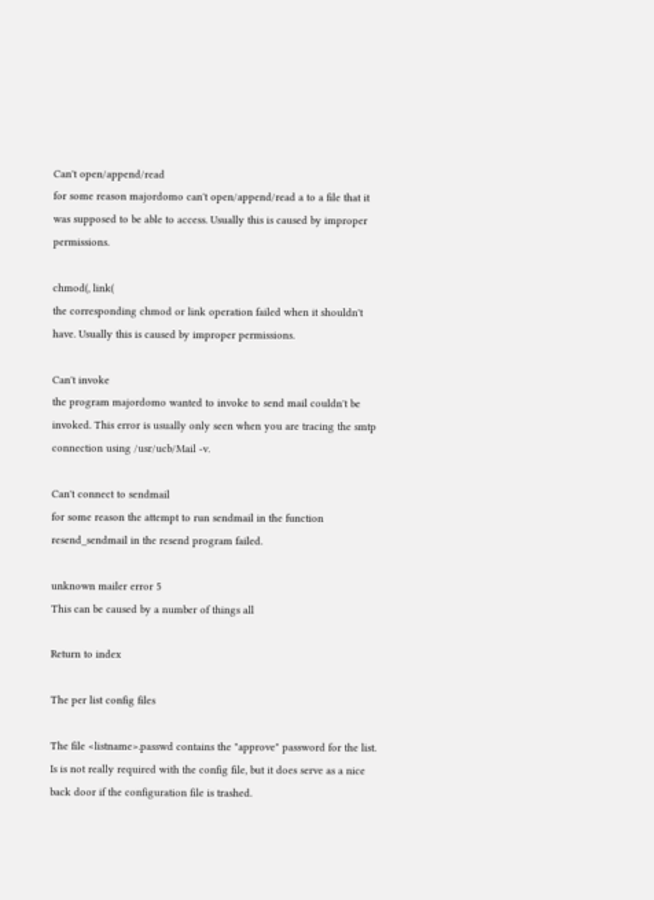Can't open/append/read
for some reason majordomo can't open/append/read a to a file that it was supposed to be able to access. Usually this is caused by improper permissions.

chmod(, link(
the corresponding chmod or link operation failed when it shouldn't have. Usually this is caused by improper permissions.

Can't invoke
the program majordomo wanted to invoke to send mail couldn't be invoked. This error is usually only seen when you are tracing the smtp connection using /usr/ucb/Mail -v.

Can't connect to sendmail
for some reason the attempt to run sendmail in the function resend_sendmail in the resend program failed.

unknown mailer error 5
This can be caused by a number of things all

Return to index

The per list config files

The file <listname>.passwd contains the "approve" password for the list. Is is not really required with the config file, but it does serve as a nice back door if the configuration file is trashed.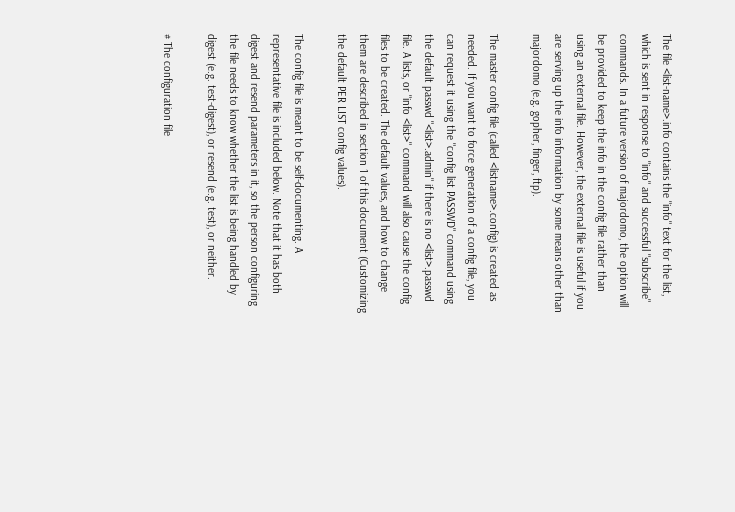The file <list-name>.info contains the "info" text for the list, which is sent in response to "info" and successful "subscribe" commands. In a future version of majordomo, the option will be provided to keep the info in the config file rather than using an external file. However, the external file is useful if you are serving up the info information by some means other than majordomo (e.g. gopher, finger, ftp).

The master config file (called <listname>.config) is created as needed. If you want to force generation of a config file, you can request it using the "config list PASSWD" command using the default passwd "<list>.admin" if there is no <list>.passwd file. A lists, or "info <list>" command will also cause the config files to be created. The default values, and how to change them are described in section 1 of this document (Customizing the default PER LIST config values).

The config file is meant to be self-documenting. A representative file is included below. Note that it has both digest and resend parameters in it, so the person configuring the file needs to know whether the list is being handled by digest (e.g. test-digest), or resend (e.g. test), or neither.

# The configuration file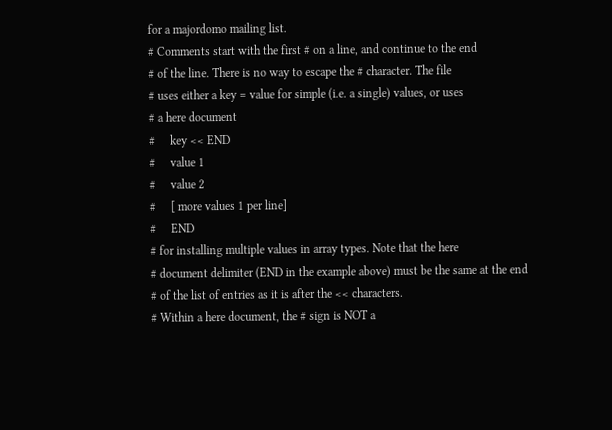for a majordomo mailing list.
# Comments start with the first # on a line, and continue to the end
# of the line. There is no way to escape the # character. The file
# uses either a key = value for simple (i.e. a single) values, or uses
# a here document
#     key << END
#     value 1
#     value 2
#     [ more values 1 per line]
#     END
# for installing multiple values in array types. Note that the here
# document delimiter (END in the example above) must be the same at the end
# of the list of entries as it is after the << characters.
# Within a here document, the # sign is NOT a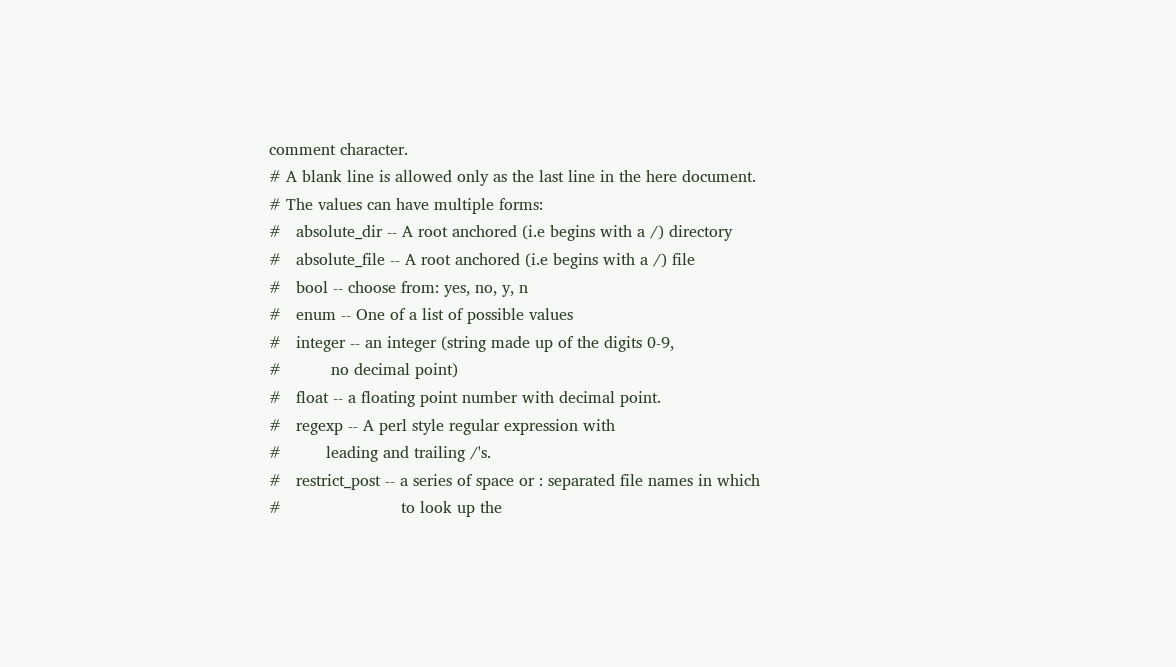comment character.
# A blank line is allowed only as the last line in the here document.
# The values can have multiple forms:
#   absolute_dir -- A root anchored (i.e begins with a /) directory
#   absolute_file -- A root anchored (i.e begins with a /) file
#   bool -- choose from: yes, no, y, n
#   enum -- One of a list of possible values
#   integer -- an integer (string made up of the digits 0-9,
#          no decimal point)
#   float -- a floating point number with decimal point.
#   regexp -- A perl style regular expression with
#         leading and trailing /'s.
#   restrict_post -- a series of space or : separated file names in which
#                        to look up the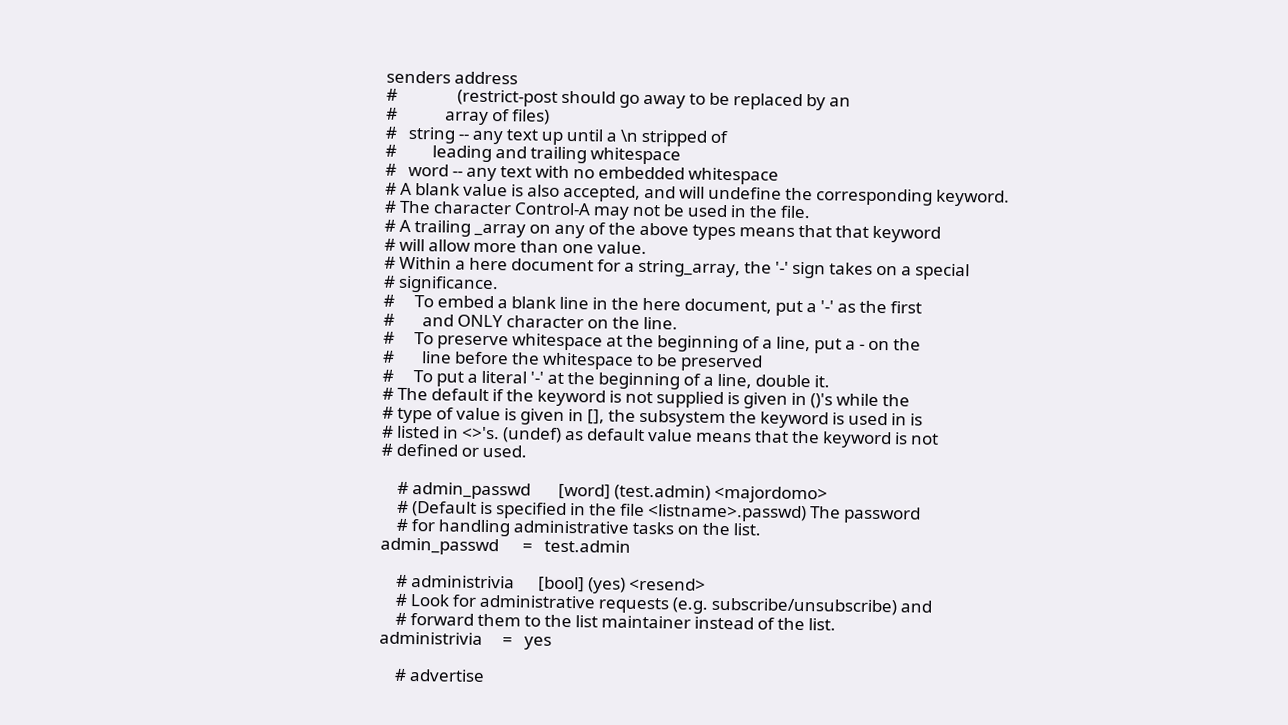senders address
#               (restrict-post should go away to be replaced by an
#            array of files)
#   string -- any text up until a \n stripped of
#         leading and trailing whitespace
#   word -- any text with no embedded whitespace
# A blank value is also accepted, and will undefine the corresponding keyword.
# The character Control-A may not be used in the file.
# A trailing _array on any of the above types means that that keyword
# will allow more than one value.
# Within a here document for a string_array, the '-' sign takes on a special
# significance.
#     To embed a blank line in the here document, put a '-' as the first
#       and ONLY character on the line.
#     To preserve whitespace at the beginning of a line, put a - on the
#       line before the whitespace to be preserved
#     To put a literal '-' at the beginning of a line, double it.
# The default if the keyword is not supplied is given in ()'s while the
# type of value is given in [], the subsystem the keyword is used in is
# listed in <>'s. (undef) as default value means that the keyword is not
# defined or used.

    # admin_passwd       [word] (test.admin) <majordomo>
    # (Default is specified in the file <listname>.passwd) The password
    # for handling administrative tasks on the list.
admin_passwd      =   test.admin

    # administrivia      [bool] (yes) <resend>
    # Look for administrative requests (e.g. subscribe/unsubscribe) and
    # forward them to the list maintainer instead of the list.
administrivia     =   yes

    # advertise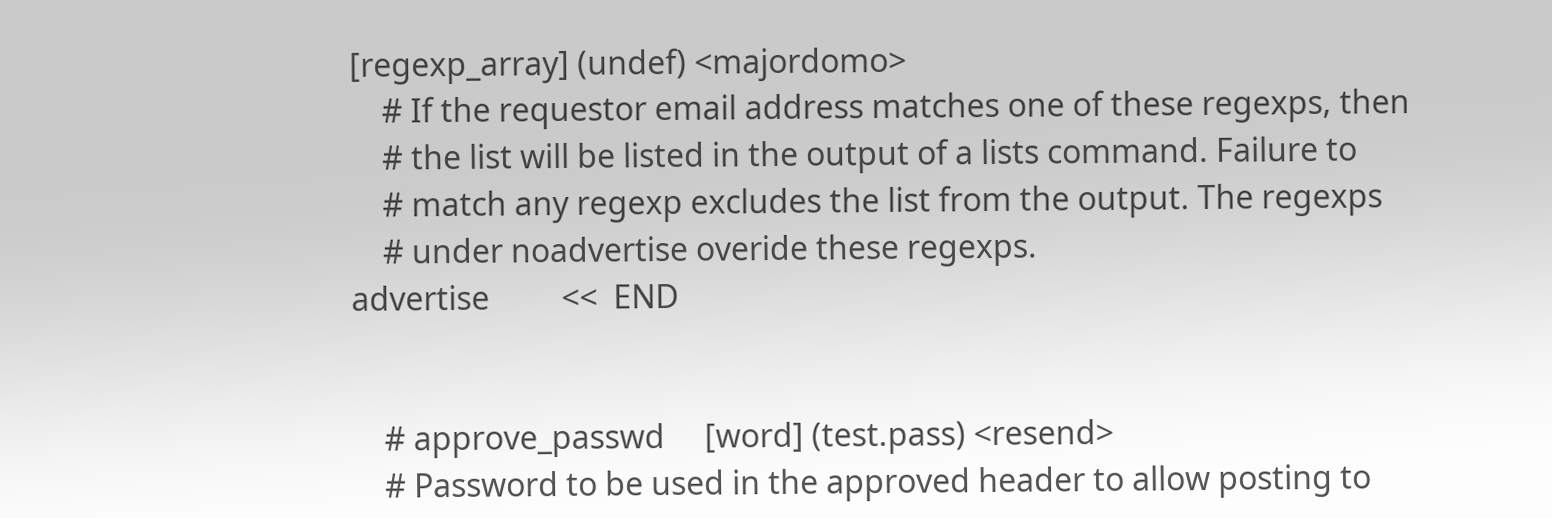[regexp_array] (undef) <majordomo>
    # If the requestor email address matches one of these regexps, then
    # the list will be listed in the output of a lists command. Failure to
    # match any regexp excludes the list from the output. The regexps
    # under noadvertise overide these regexps.
advertise         <<  END


    # approve_passwd     [word] (test.pass) <resend>
    # Password to be used in the approved header to allow posting to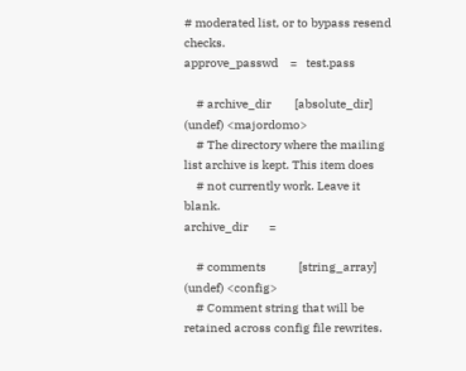# moderated list, or to bypass resend checks.
approve_passwd    =   test.pass

    # archive_dir        [absolute_dir] (undef) <majordomo>
    # The directory where the mailing list archive is kept. This item does
    # not currently work. Leave it blank.
archive_dir       =

    # comments           [string_array] (undef) <config>
    # Comment string that will be retained across config file rewrites.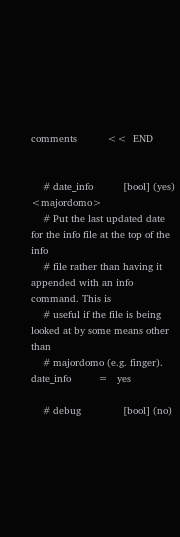comments          <<  END


    # date_info          [bool] (yes) <majordomo>
    # Put the last updated date for the info file at the top of the info
    # file rather than having it appended with an info command. This is
    # useful if the file is being looked at by some means other than
    # majordomo (e.g. finger).
date_info         =   yes

    # debug              [bool] (no)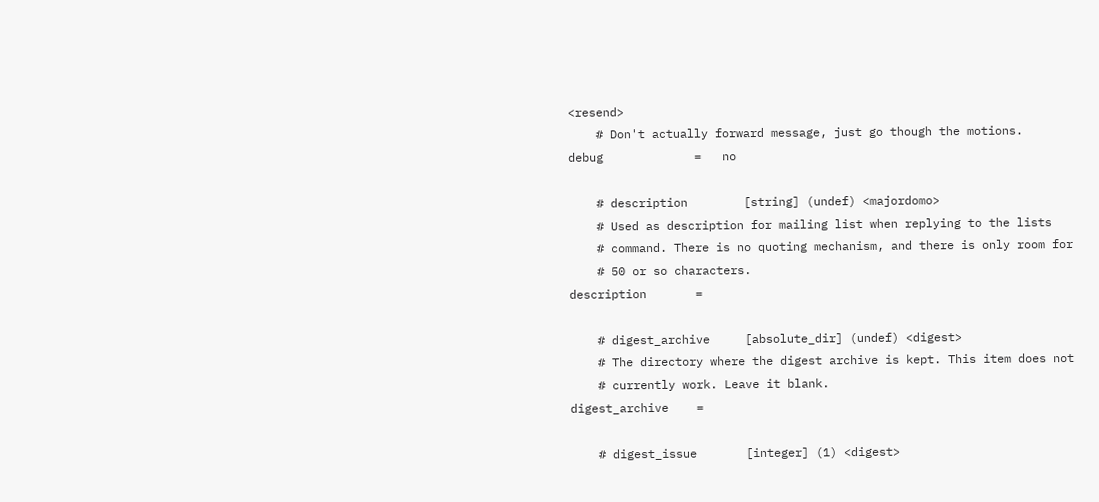<resend>
    # Don't actually forward message, just go though the motions.
debug             =   no

    # description        [string] (undef) <majordomo>
    # Used as description for mailing list when replying to the lists
    # command. There is no quoting mechanism, and there is only room for
    # 50 or so characters.
description       =

    # digest_archive     [absolute_dir] (undef) <digest>
    # The directory where the digest archive is kept. This item does not
    # currently work. Leave it blank.
digest_archive    =

    # digest_issue       [integer] (1) <digest>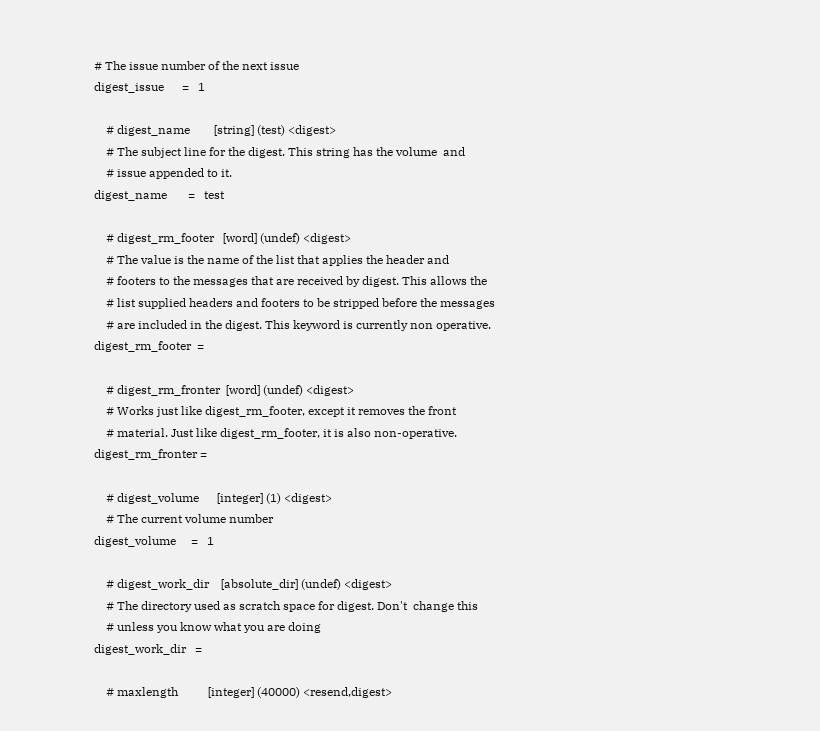# The issue number of the next issue
digest_issue      =   1

    # digest_name        [string] (test) <digest>
    # The subject line for the digest. This string has the volume  and
    # issue appended to it.
digest_name       =   test

    # digest_rm_footer   [word] (undef) <digest>
    # The value is the name of the list that applies the header and
    # footers to the messages that are received by digest. This allows the
    # list supplied headers and footers to be stripped before the messages
    # are included in the digest. This keyword is currently non operative.
digest_rm_footer  =

    # digest_rm_fronter  [word] (undef) <digest>
    # Works just like digest_rm_footer, except it removes the front
    # material. Just like digest_rm_footer, it is also non-operative.
digest_rm_fronter =

    # digest_volume      [integer] (1) <digest>
    # The current volume number
digest_volume     =   1

    # digest_work_dir    [absolute_dir] (undef) <digest>
    # The directory used as scratch space for digest. Don't  change this
    # unless you know what you are doing
digest_work_dir   =

    # maxlength          [integer] (40000) <resend,digest>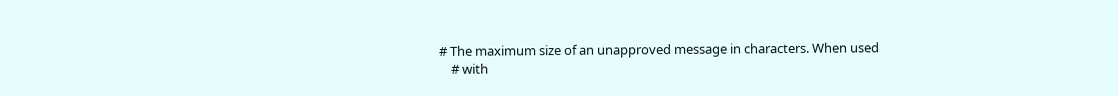# The maximum size of an unapproved message in characters. When used
    # with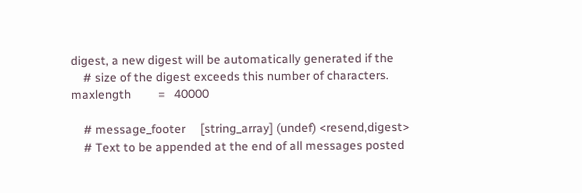digest, a new digest will be automatically generated if the
    # size of the digest exceeds this number of characters.
maxlength         =   40000

    # message_footer     [string_array] (undef) <resend,digest>
    # Text to be appended at the end of all messages posted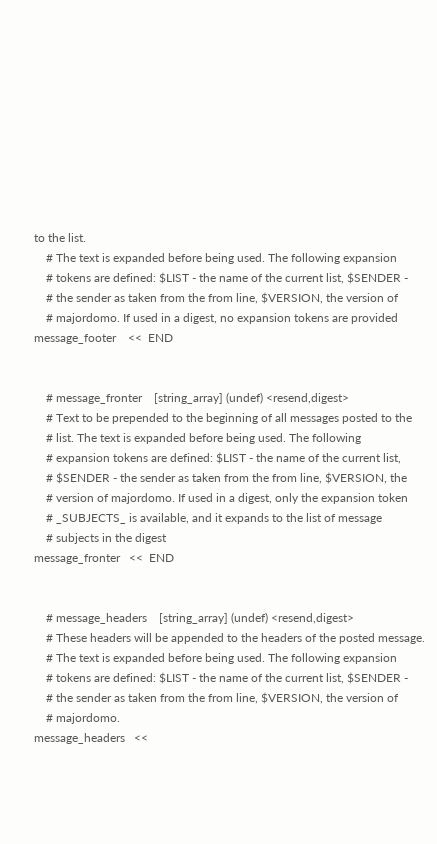to the list.
    # The text is expanded before being used. The following expansion
    # tokens are defined: $LIST - the name of the current list, $SENDER -
    # the sender as taken from the from line, $VERSION, the version of
    # majordomo. If used in a digest, no expansion tokens are provided
message_footer    <<  END


    # message_fronter    [string_array] (undef) <resend,digest>
    # Text to be prepended to the beginning of all messages posted to the
    # list. The text is expanded before being used. The following
    # expansion tokens are defined: $LIST - the name of the current list,
    # $SENDER - the sender as taken from the from line, $VERSION, the
    # version of majordomo. If used in a digest, only the expansion token
    # _SUBJECTS_ is available, and it expands to the list of message
    # subjects in the digest
message_fronter   <<  END


    # message_headers    [string_array] (undef) <resend,digest>
    # These headers will be appended to the headers of the posted message.
    # The text is expanded before being used. The following expansion
    # tokens are defined: $LIST - the name of the current list, $SENDER -
    # the sender as taken from the from line, $VERSION, the version of
    # majordomo.
message_headers   <<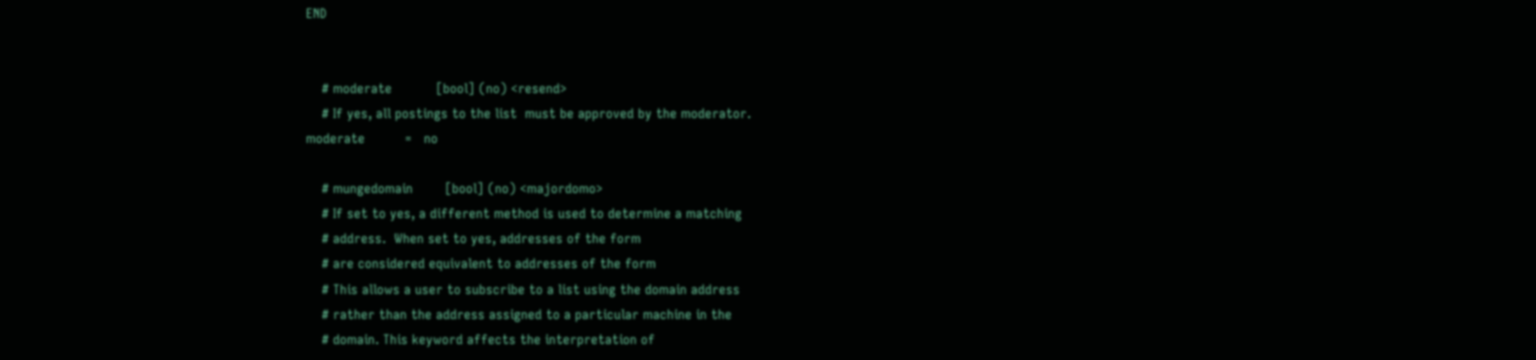END


    # moderate           [bool] (no) <resend>
    # If yes, all postings to the list  must be approved by the moderator.
moderate          =   no

    # mungedomain        [bool] (no) <majordomo>
    # If set to yes, a different method is used to determine a matching
    # address.  When set to yes, addresses of the form
    # are considered equivalent to addresses of the form
    # This allows a user to subscribe to a list using the domain address
    # rather than the address assigned to a particular machine in the
    # domain. This keyword affects the interpretation of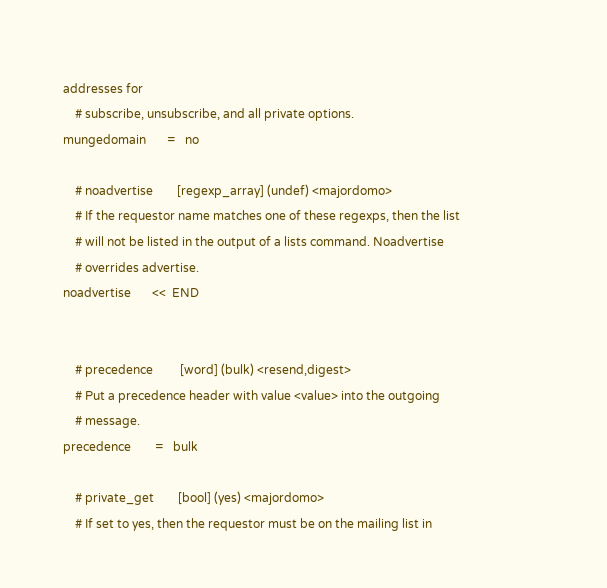addresses for
    # subscribe, unsubscribe, and all private options.
mungedomain       =   no

    # noadvertise        [regexp_array] (undef) <majordomo>
    # If the requestor name matches one of these regexps, then the list
    # will not be listed in the output of a lists command. Noadvertise
    # overrides advertise.
noadvertise       <<  END


    # precedence         [word] (bulk) <resend,digest>
    # Put a precedence header with value <value> into the outgoing
    # message.
precedence        =   bulk

    # private_get        [bool] (yes) <majordomo>
    # If set to yes, then the requestor must be on the mailing list in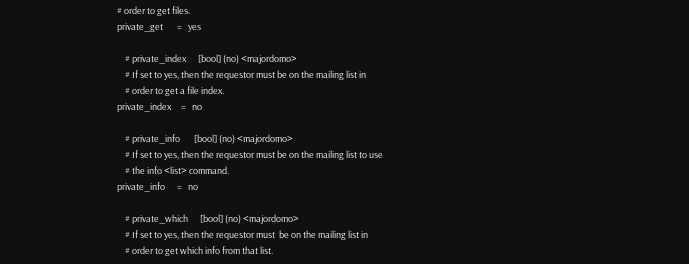# order to get files.
private_get       =   yes

    # private_index      [bool] (no) <majordomo>
    # If set to yes, then the requestor must be on the mailing list in
    # order to get a file index.
private_index     =   no

    # private_info       [bool] (no) <majordomo>
    # If set to yes, then the requestor must be on the mailing list to use
    # the info <list> command.
private_info      =   no

    # private_which      [bool] (no) <majordomo>
    # If set to yes, then the requestor must  be on the mailing list in
    # order to get which info from that list.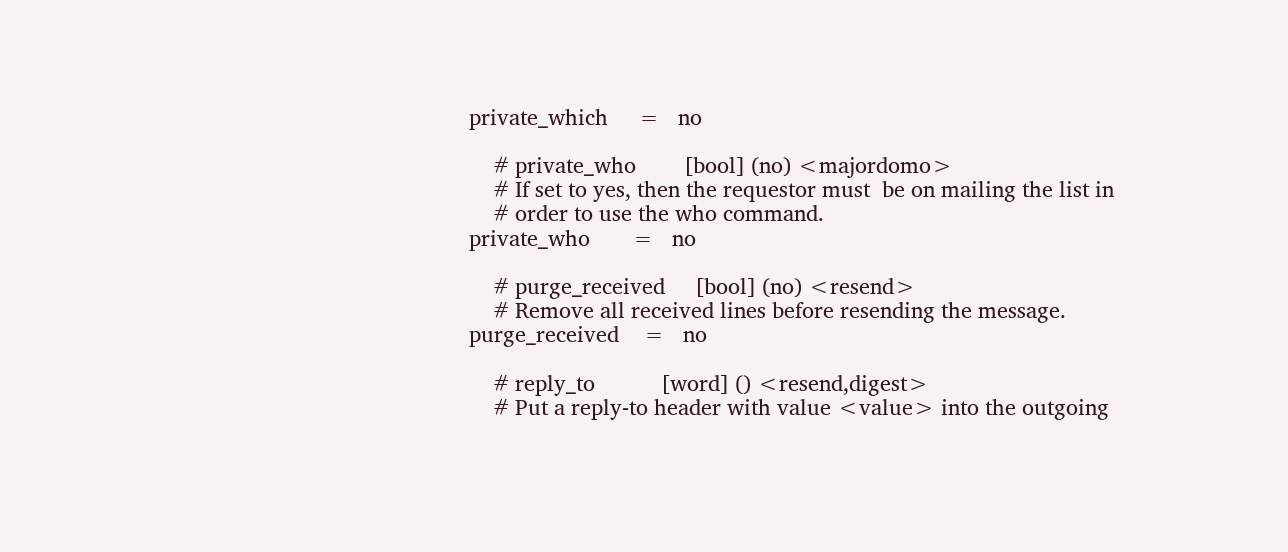private_which     =   no

    # private_who        [bool] (no) <majordomo>
    # If set to yes, then the requestor must  be on mailing the list in
    # order to use the who command.
private_who       =   no

    # purge_received     [bool] (no) <resend>
    # Remove all received lines before resending the message.
purge_received    =   no

    # reply_to           [word] () <resend,digest>
    # Put a reply-to header with value <value> into the outgoing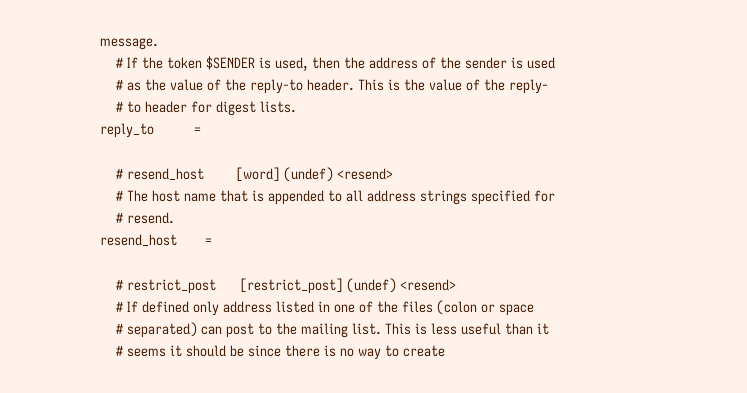message.
    # If the token $SENDER is used, then the address of the sender is used
    # as the value of the reply-to header. This is the value of the reply-
    # to header for digest lists.
reply_to          =

    # resend_host        [word] (undef) <resend>
    # The host name that is appended to all address strings specified for
    # resend.
resend_host       =

    # restrict_post      [restrict_post] (undef) <resend>
    # If defined only address listed in one of the files (colon or space
    # separated) can post to the mailing list. This is less useful than it
    # seems it should be since there is no way to create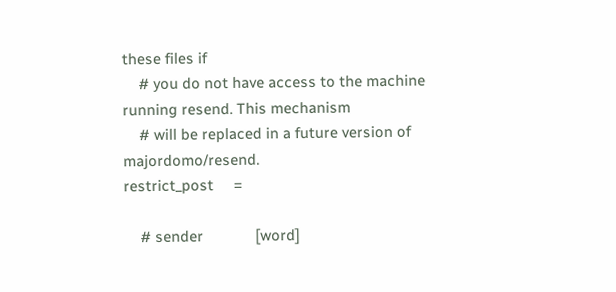these files if
    # you do not have access to the machine running resend. This mechanism
    # will be replaced in a future version of majordomo/resend.
restrict_post     =

    # sender             [word]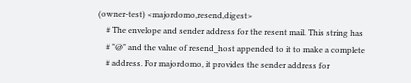(owner-test) <majordomo,resend,digest>
    # The envelope and sender address for the resent mail. This string has
    # "@" and the value of resend_host appended to it to make a complete
    # address. For majordomo, it provides the sender address for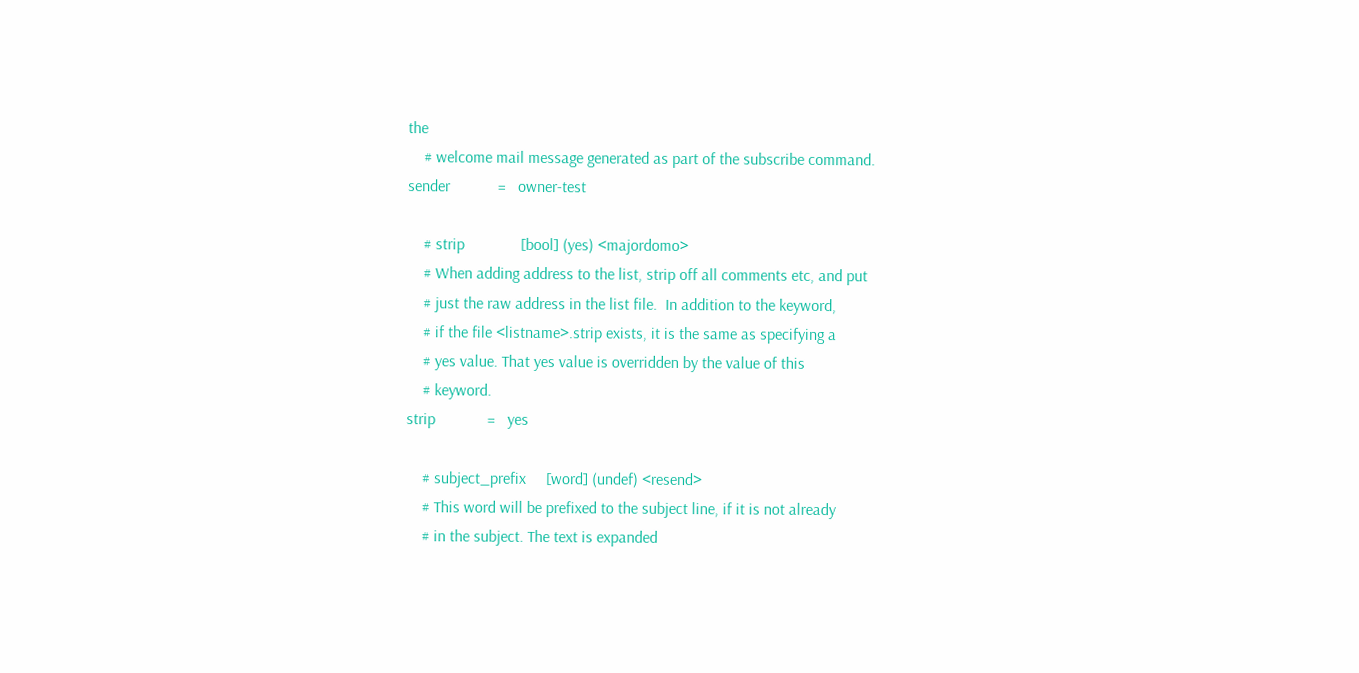the
    # welcome mail message generated as part of the subscribe command.
sender            =   owner-test

    # strip              [bool] (yes) <majordomo>
    # When adding address to the list, strip off all comments etc, and put
    # just the raw address in the list file.  In addition to the keyword,
    # if the file <listname>.strip exists, it is the same as specifying a
    # yes value. That yes value is overridden by the value of this
    # keyword.
strip             =   yes

    # subject_prefix     [word] (undef) <resend>
    # This word will be prefixed to the subject line, if it is not already
    # in the subject. The text is expanded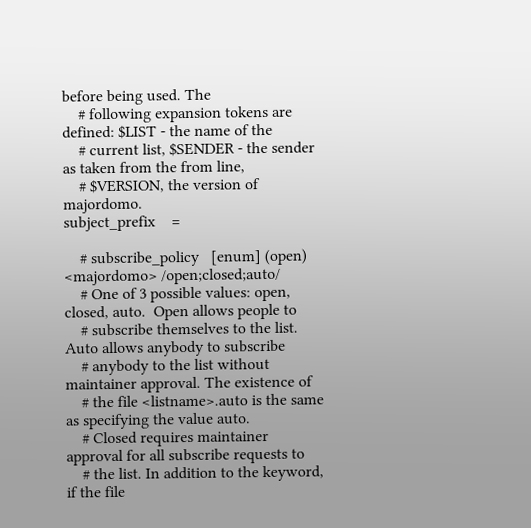before being used. The
    # following expansion tokens are defined: $LIST - the name of the
    # current list, $SENDER - the sender as taken from the from line,
    # $VERSION, the version of majordomo.
subject_prefix    =

    # subscribe_policy   [enum] (open) <majordomo> /open;closed;auto/
    # One of 3 possible values: open, closed, auto.  Open allows people to
    # subscribe themselves to the list. Auto allows anybody to subscribe
    # anybody to the list without maintainer approval. The existence of
    # the file <listname>.auto is the same as specifying the value auto.
    # Closed requires maintainer approval for all subscribe requests to
    # the list. In addition to the keyword, if the file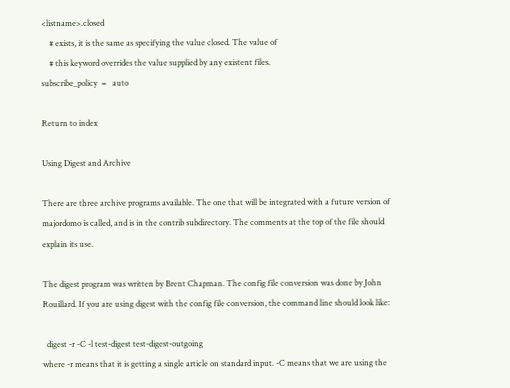<listname>.closed
    # exists, it is the same as specifying the value closed. The value of
    # this keyword overrides the value supplied by any existent files.
subscribe_policy  =   auto

Return to index

Using Digest and Archive

There are three archive programs available. The one that will be integrated with a future version of majordomo is called, and is in the contrib subdirectory. The comments at the top of the file should explain its use.

The digest program was written by Brent Chapman. The config file conversion was done by John Rouillard. If you are using digest with the config file conversion, the command line should look like:

  digest -r -C -l test-digest test-digest-outgoing
where -r means that it is getting a single article on standard input. -C means that we are using the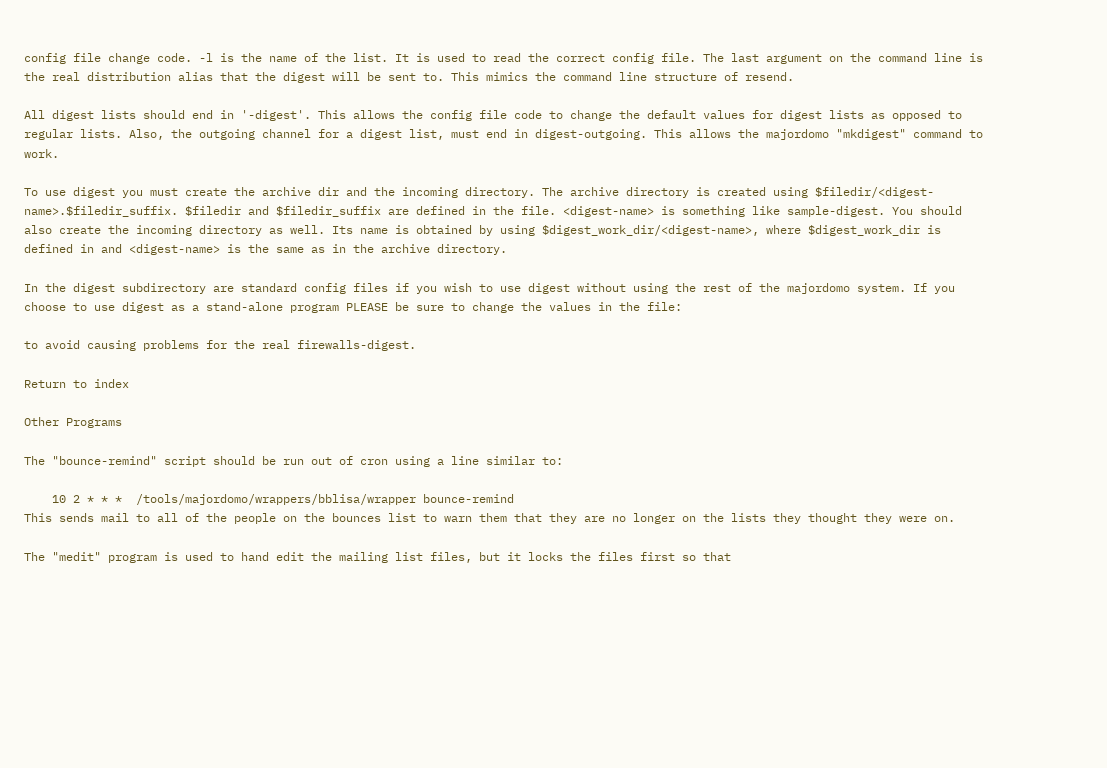config file change code. -l is the name of the list. It is used to read the correct config file. The last argument on the command line is the real distribution alias that the digest will be sent to. This mimics the command line structure of resend.

All digest lists should end in '-digest'. This allows the config file code to change the default values for digest lists as opposed to regular lists. Also, the outgoing channel for a digest list, must end in digest-outgoing. This allows the majordomo "mkdigest" command to work.

To use digest you must create the archive dir and the incoming directory. The archive directory is created using $filedir/<digest-name>.$filedir_suffix. $filedir and $filedir_suffix are defined in the file. <digest-name> is something like sample-digest. You should also create the incoming directory as well. Its name is obtained by using $digest_work_dir/<digest-name>, where $digest_work_dir is defined in and <digest-name> is the same as in the archive directory.

In the digest subdirectory are standard config files if you wish to use digest without using the rest of the majordomo system. If you choose to use digest as a stand-alone program PLEASE be sure to change the values in the file:

to avoid causing problems for the real firewalls-digest.

Return to index

Other Programs

The "bounce-remind" script should be run out of cron using a line similar to:

    10 2 * * *  /tools/majordomo/wrappers/bblisa/wrapper bounce-remind
This sends mail to all of the people on the bounces list to warn them that they are no longer on the lists they thought they were on.

The "medit" program is used to hand edit the mailing list files, but it locks the files first so that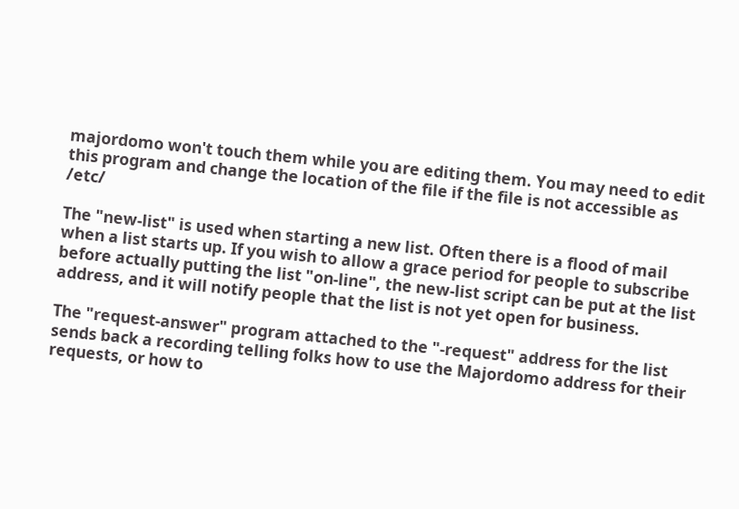majordomo won't touch them while you are editing them. You may need to edit this program and change the location of the file if the file is not accessible as /etc/

The "new-list" is used when starting a new list. Often there is a flood of mail when a list starts up. If you wish to allow a grace period for people to subscribe before actually putting the list "on-line", the new-list script can be put at the list address, and it will notify people that the list is not yet open for business.

The "request-answer" program attached to the "-request" address for the list sends back a recording telling folks how to use the Majordomo address for their requests, or how to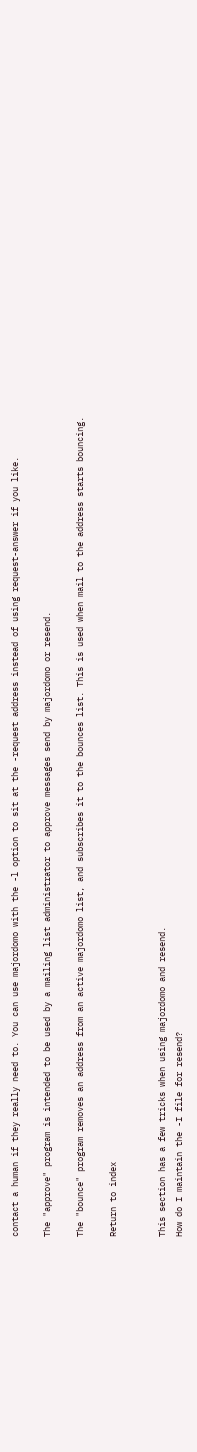contact a human if they really need to. You can use majordomo with the -l option to sit at the -request address instead of using request-answer if you like.

The "approve" program is intended to be used by a mailing list administrator to approve messages send by majordomo or resend.

The "bounce" program removes an address from an active majordomo list, and subscribes it to the bounces list. This is used when mail to the address starts bouncing.

Return to index


This section has a few tricks when using majordomo and resend.
How do I maintain the -I file for resend?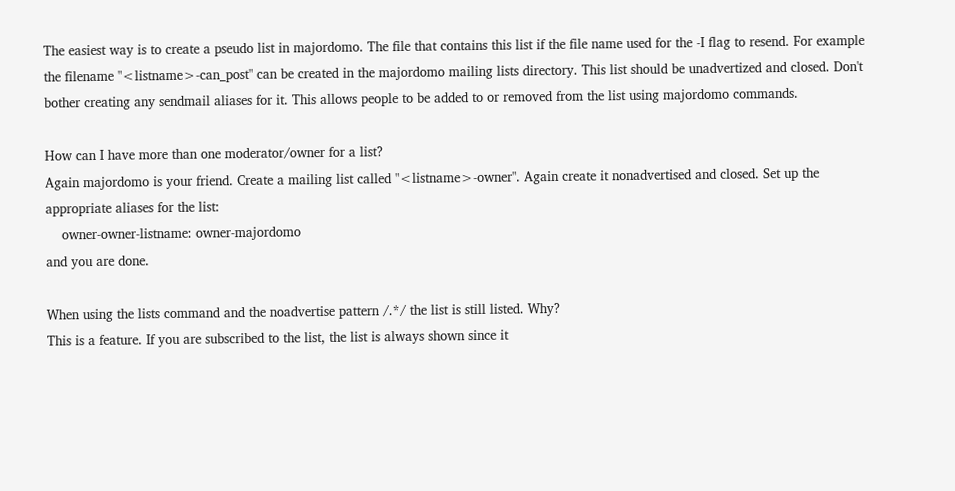The easiest way is to create a pseudo list in majordomo. The file that contains this list if the file name used for the -I flag to resend. For example the filename "<listname>-can_post" can be created in the majordomo mailing lists directory. This list should be unadvertized and closed. Don't bother creating any sendmail aliases for it. This allows people to be added to or removed from the list using majordomo commands.

How can I have more than one moderator/owner for a list?
Again majordomo is your friend. Create a mailing list called "<listname>-owner". Again create it nonadvertised and closed. Set up the appropriate aliases for the list:
    owner-owner-listname: owner-majordomo
and you are done.

When using the lists command and the noadvertise pattern /.*/ the list is still listed. Why?
This is a feature. If you are subscribed to the list, the list is always shown since it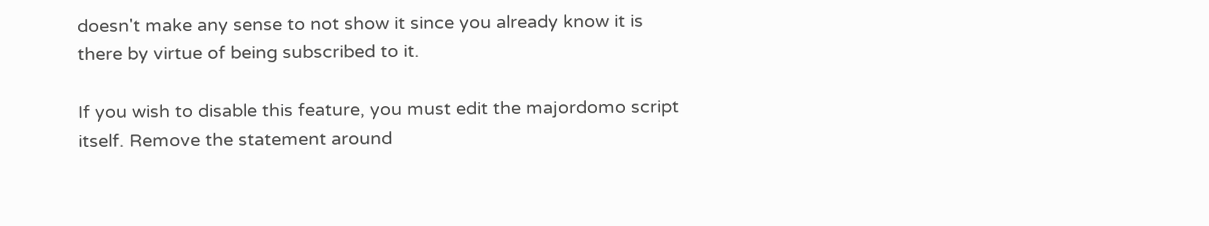doesn't make any sense to not show it since you already know it is there by virtue of being subscribed to it.

If you wish to disable this feature, you must edit the majordomo script itself. Remove the statement around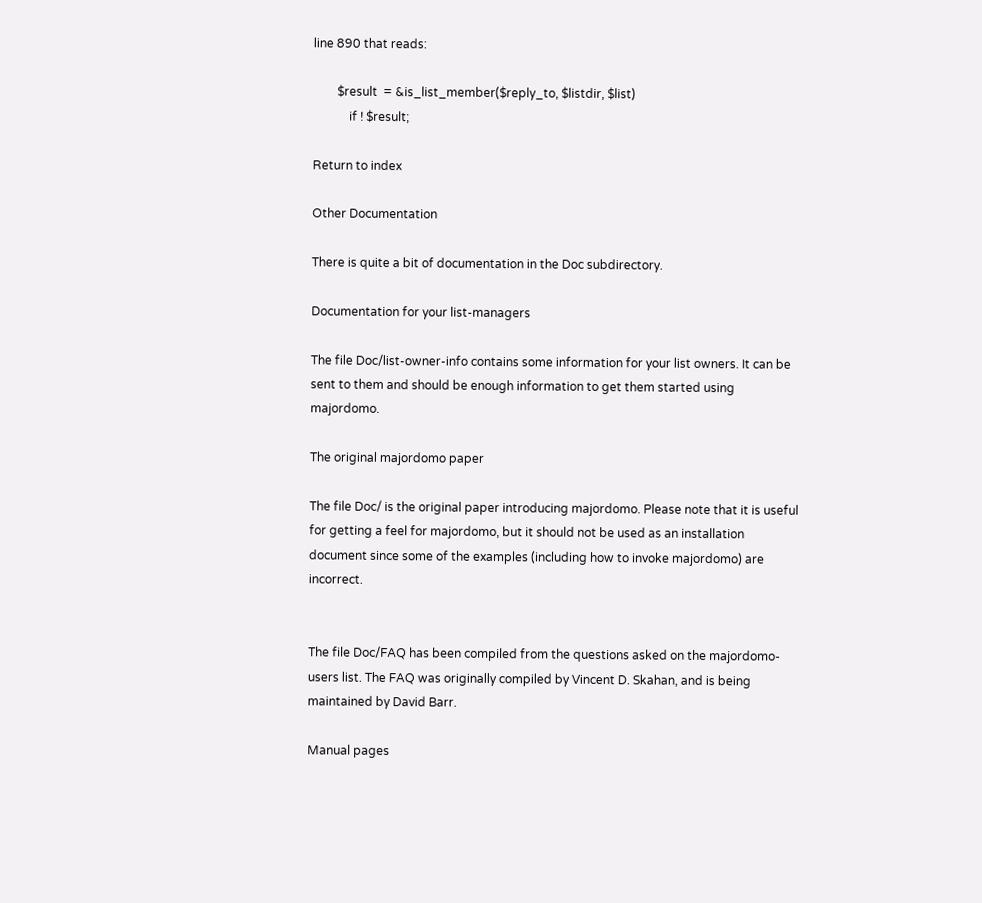line 890 that reads:

        $result  = &is_list_member($reply_to, $listdir, $list)
            if ! $result;

Return to index

Other Documentation

There is quite a bit of documentation in the Doc subdirectory.

Documentation for your list-managers

The file Doc/list-owner-info contains some information for your list owners. It can be sent to them and should be enough information to get them started using majordomo.

The original majordomo paper

The file Doc/ is the original paper introducing majordomo. Please note that it is useful for getting a feel for majordomo, but it should not be used as an installation document since some of the examples (including how to invoke majordomo) are incorrect.


The file Doc/FAQ has been compiled from the questions asked on the majordomo-users list. The FAQ was originally compiled by Vincent D. Skahan, and is being maintained by David Barr.

Manual pages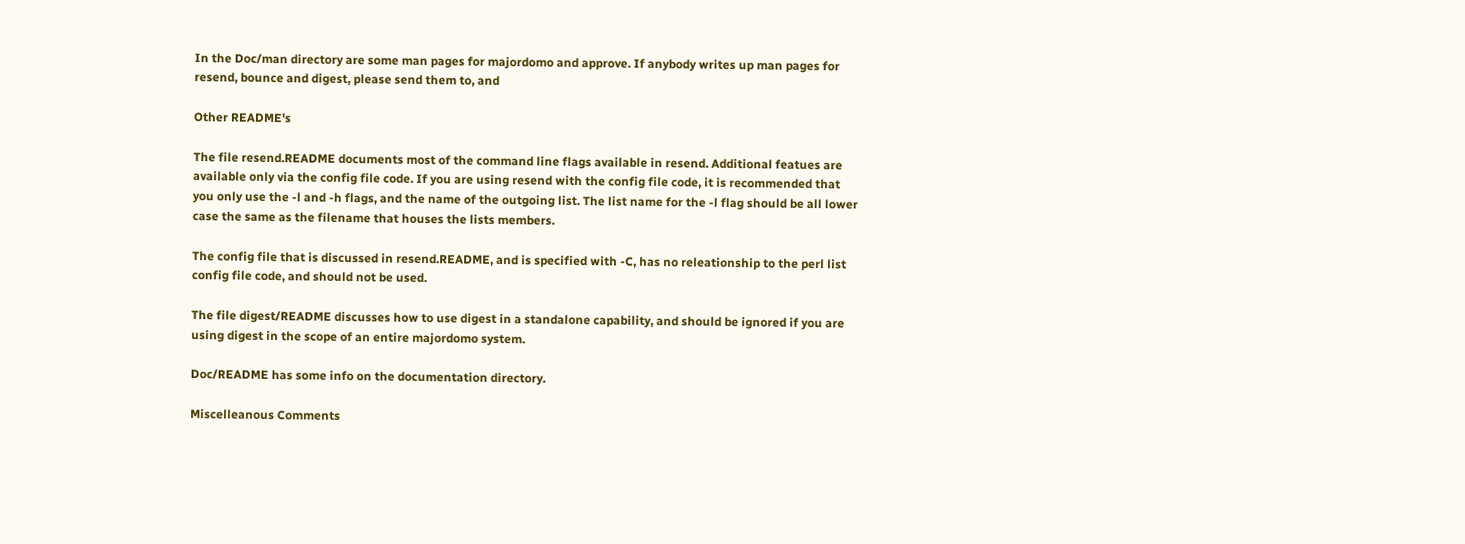In the Doc/man directory are some man pages for majordomo and approve. If anybody writes up man pages for resend, bounce and digest, please send them to, and

Other README's

The file resend.README documents most of the command line flags available in resend. Additional featues are available only via the config file code. If you are using resend with the config file code, it is recommended that you only use the -l and -h flags, and the name of the outgoing list. The list name for the -l flag should be all lower case the same as the filename that houses the lists members.

The config file that is discussed in resend.README, and is specified with -C, has no releationship to the perl list config file code, and should not be used.

The file digest/README discusses how to use digest in a standalone capability, and should be ignored if you are using digest in the scope of an entire majordomo system.

Doc/README has some info on the documentation directory.

Miscelleanous Comments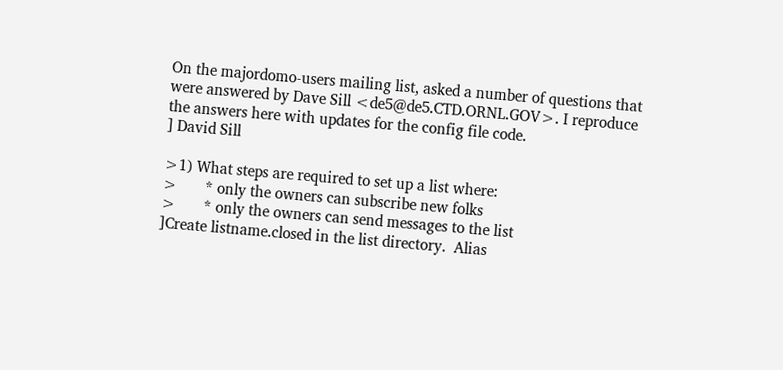On the majordomo-users mailing list, asked a number of questions that were answered by Dave Sill <de5@de5.CTD.ORNL.GOV>. I reproduce the answers here with updates for the config file code.
] David Sill

>1) What steps are required to set up a list where:
>       * only the owners can subscribe new folks
>       * only the owners can send messages to the list
]Create listname.closed in the list directory.  Alias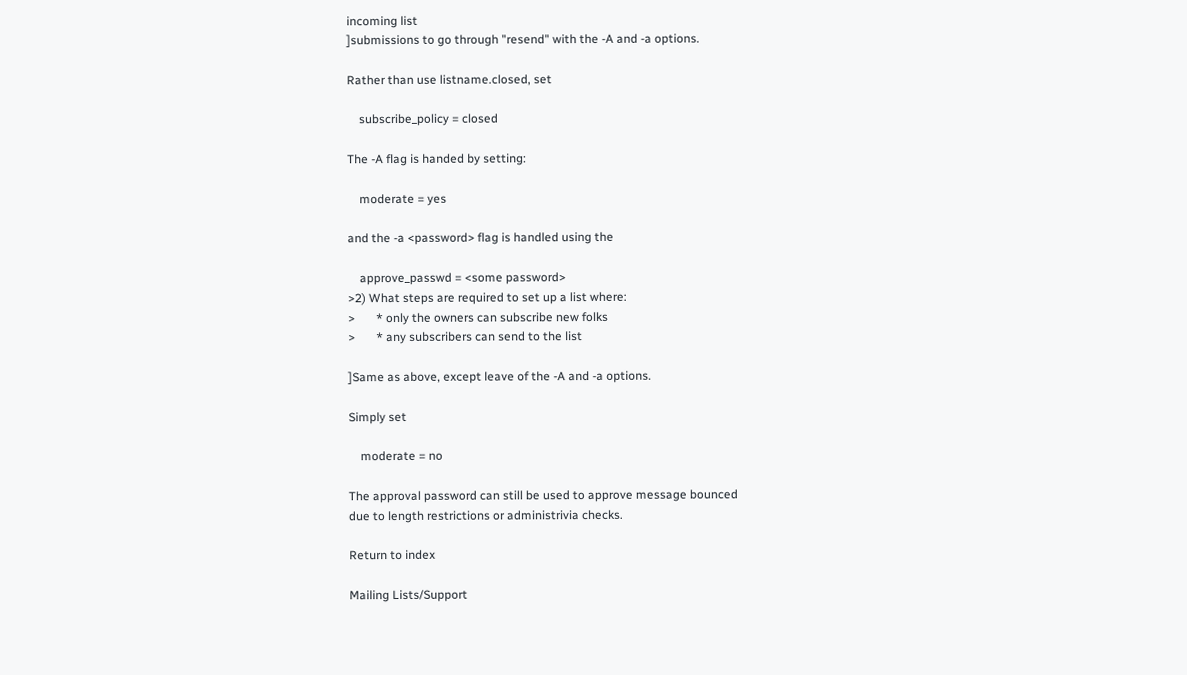incoming list
]submissions to go through "resend" with the -A and -a options.

Rather than use listname.closed, set

    subscribe_policy = closed

The -A flag is handed by setting:

    moderate = yes

and the -a <password> flag is handled using the

    approve_passwd = <some password>
>2) What steps are required to set up a list where:
>       * only the owners can subscribe new folks
>       * any subscribers can send to the list

]Same as above, except leave of the -A and -a options.

Simply set

    moderate = no

The approval password can still be used to approve message bounced
due to length restrictions or administrivia checks.

Return to index

Mailing Lists/Support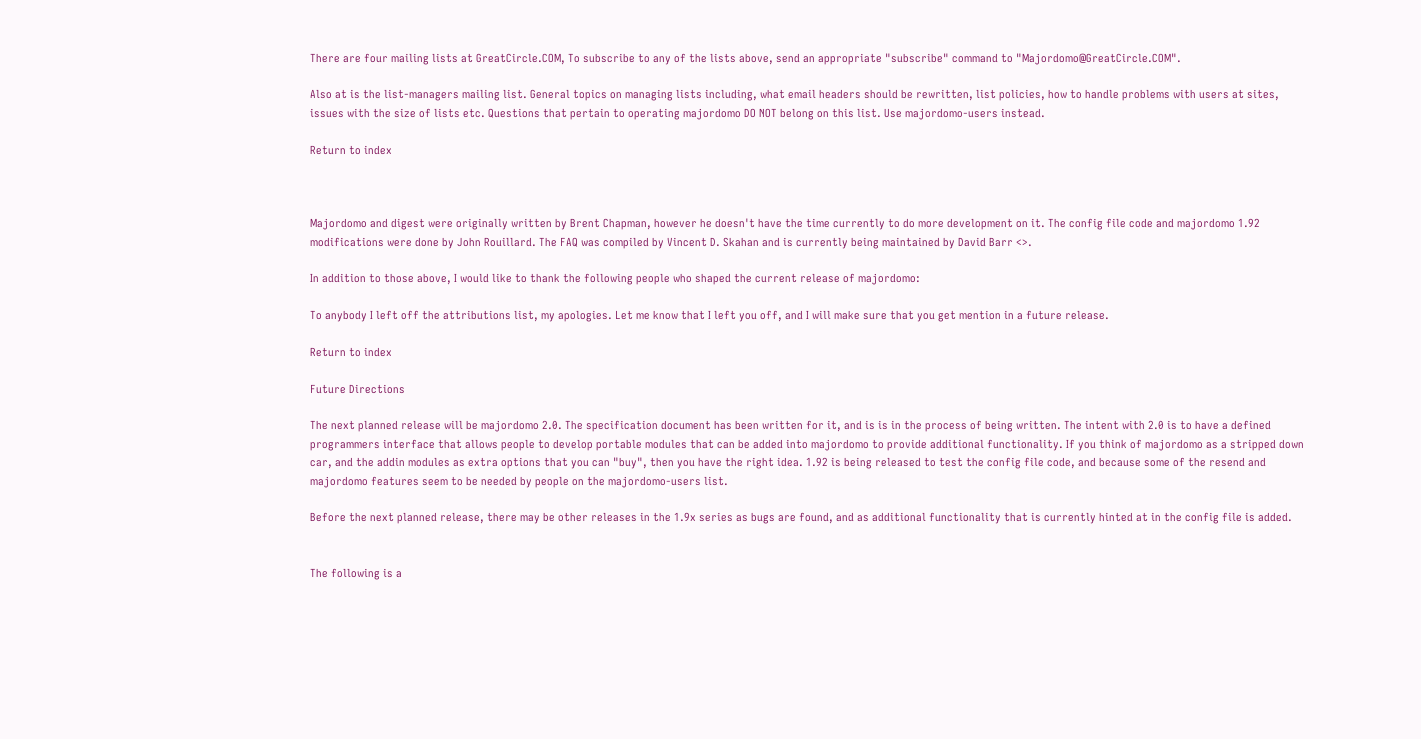There are four mailing lists at GreatCircle.COM, To subscribe to any of the lists above, send an appropriate "subscribe" command to "Majordomo@GreatCircle.COM".

Also at is the list-managers mailing list. General topics on managing lists including, what email headers should be rewritten, list policies, how to handle problems with users at sites, issues with the size of lists etc. Questions that pertain to operating majordomo DO NOT belong on this list. Use majordomo-users instead.

Return to index



Majordomo and digest were originally written by Brent Chapman, however he doesn't have the time currently to do more development on it. The config file code and majordomo 1.92 modifications were done by John Rouillard. The FAQ was compiled by Vincent D. Skahan and is currently being maintained by David Barr <>.

In addition to those above, I would like to thank the following people who shaped the current release of majordomo:

To anybody I left off the attributions list, my apologies. Let me know that I left you off, and I will make sure that you get mention in a future release.

Return to index

Future Directions

The next planned release will be majordomo 2.0. The specification document has been written for it, and is is in the process of being written. The intent with 2.0 is to have a defined programmers interface that allows people to develop portable modules that can be added into majordomo to provide additional functionality. If you think of majordomo as a stripped down car, and the addin modules as extra options that you can "buy", then you have the right idea. 1.92 is being released to test the config file code, and because some of the resend and majordomo features seem to be needed by people on the majordomo-users list.

Before the next planned release, there may be other releases in the 1.9x series as bugs are found, and as additional functionality that is currently hinted at in the config file is added.


The following is a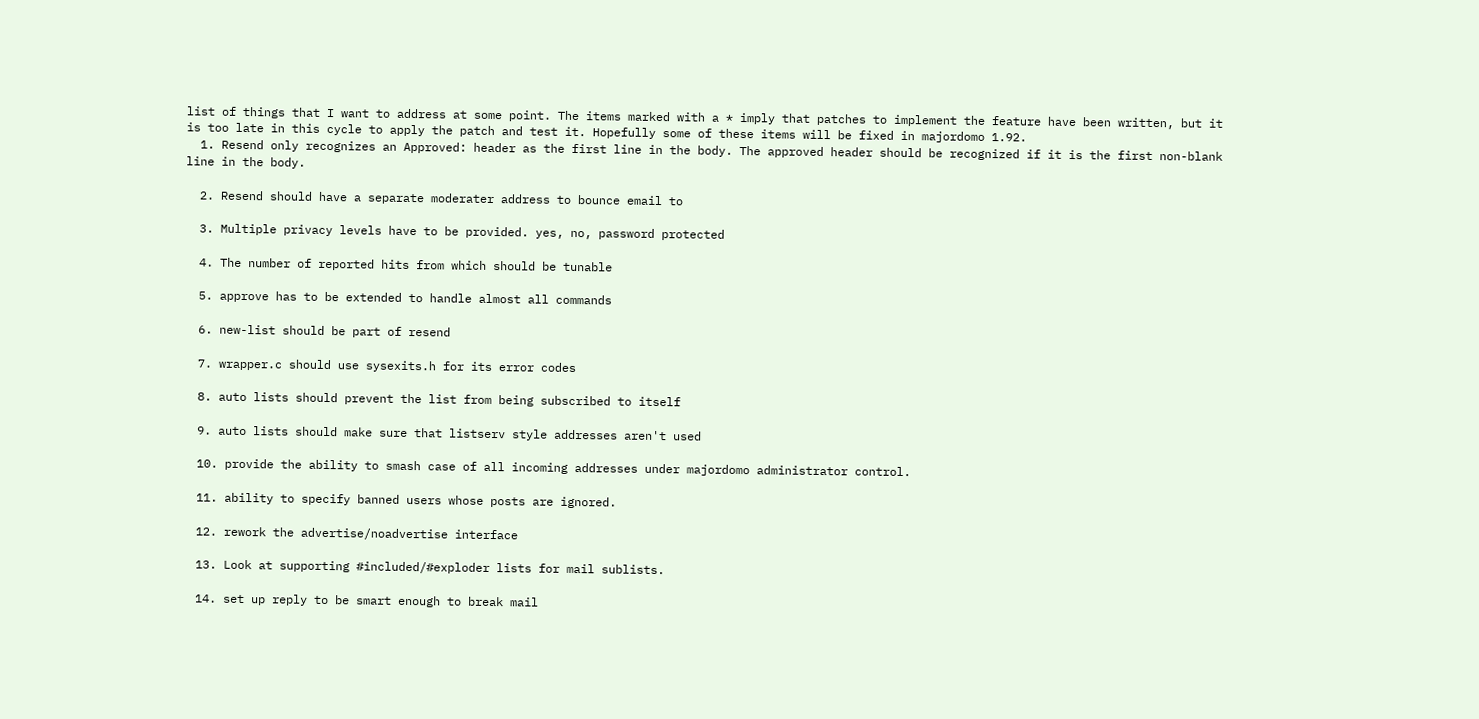list of things that I want to address at some point. The items marked with a * imply that patches to implement the feature have been written, but it is too late in this cycle to apply the patch and test it. Hopefully some of these items will be fixed in majordomo 1.92.
  1. Resend only recognizes an Approved: header as the first line in the body. The approved header should be recognized if it is the first non-blank line in the body.

  2. Resend should have a separate moderater address to bounce email to

  3. Multiple privacy levels have to be provided. yes, no, password protected

  4. The number of reported hits from which should be tunable

  5. approve has to be extended to handle almost all commands

  6. new-list should be part of resend

  7. wrapper.c should use sysexits.h for its error codes

  8. auto lists should prevent the list from being subscribed to itself

  9. auto lists should make sure that listserv style addresses aren't used

  10. provide the ability to smash case of all incoming addresses under majordomo administrator control.

  11. ability to specify banned users whose posts are ignored.

  12. rework the advertise/noadvertise interface

  13. Look at supporting #included/#exploder lists for mail sublists.

  14. set up reply to be smart enough to break mail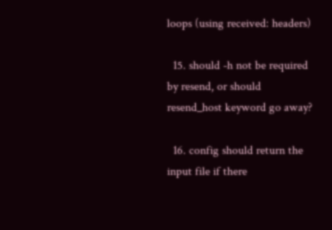loops (using received: headers)

  15. should -h not be required by resend, or should resend_host keyword go away?

  16. config should return the input file if there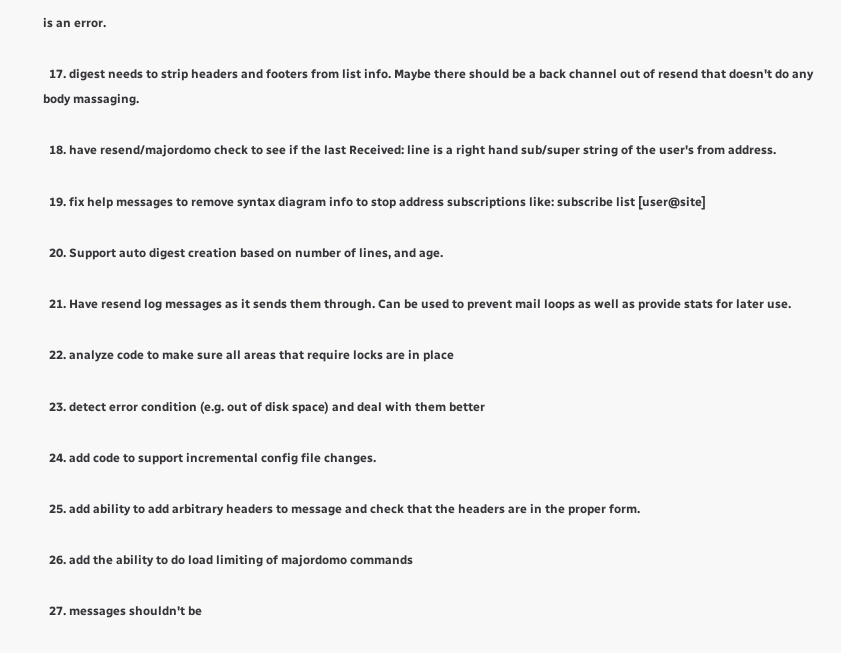is an error.

  17. digest needs to strip headers and footers from list info. Maybe there should be a back channel out of resend that doesn't do any body massaging.

  18. have resend/majordomo check to see if the last Received: line is a right hand sub/super string of the user's from address.

  19. fix help messages to remove syntax diagram info to stop address subscriptions like: subscribe list [user@site]

  20. Support auto digest creation based on number of lines, and age.

  21. Have resend log messages as it sends them through. Can be used to prevent mail loops as well as provide stats for later use.

  22. analyze code to make sure all areas that require locks are in place

  23. detect error condition (e.g. out of disk space) and deal with them better

  24. add code to support incremental config file changes.

  25. add ability to add arbitrary headers to message and check that the headers are in the proper form.

  26. add the ability to do load limiting of majordomo commands

  27. messages shouldn't be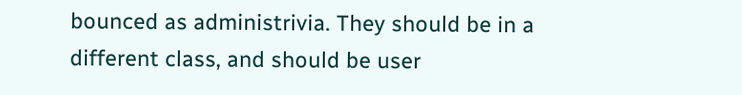bounced as administrivia. They should be in a different class, and should be user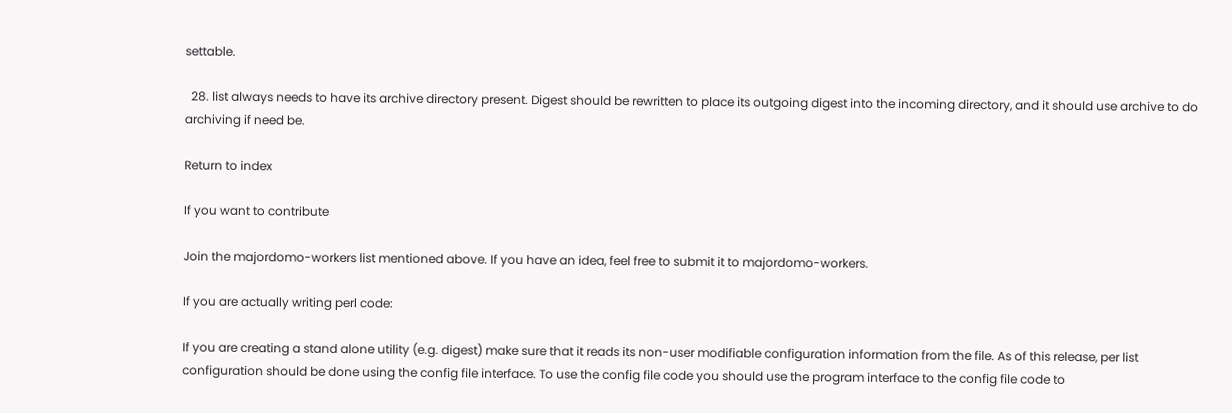settable.

  28. list always needs to have its archive directory present. Digest should be rewritten to place its outgoing digest into the incoming directory, and it should use archive to do archiving if need be.

Return to index

If you want to contribute

Join the majordomo-workers list mentioned above. If you have an idea, feel free to submit it to majordomo-workers.

If you are actually writing perl code:

If you are creating a stand alone utility (e.g. digest) make sure that it reads its non-user modifiable configuration information from the file. As of this release, per list configuration should be done using the config file interface. To use the config file code you should use the program interface to the config file code to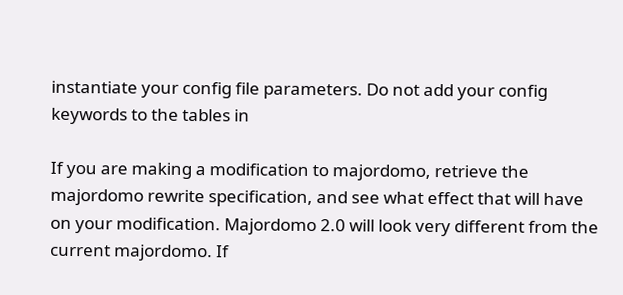instantiate your config file parameters. Do not add your config keywords to the tables in

If you are making a modification to majordomo, retrieve the majordomo rewrite specification, and see what effect that will have on your modification. Majordomo 2.0 will look very different from the current majordomo. If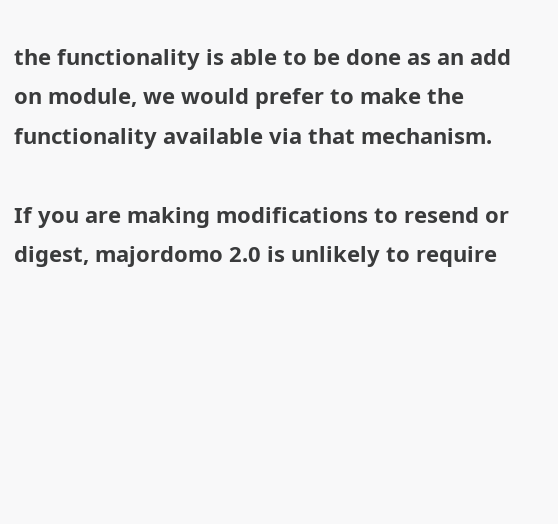the functionality is able to be done as an add on module, we would prefer to make the functionality available via that mechanism.

If you are making modifications to resend or digest, majordomo 2.0 is unlikely to require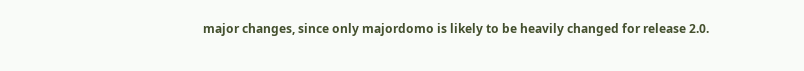major changes, since only majordomo is likely to be heavily changed for release 2.0.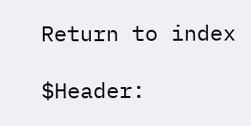Return to index

$Header: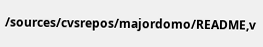/sources/cvsrepos/majordomo/README,v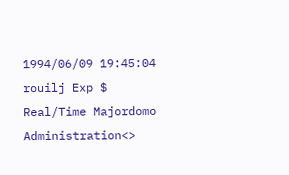1994/06/09 19:45:04 rouilj Exp $
Real/Time Majordomo Administration<>